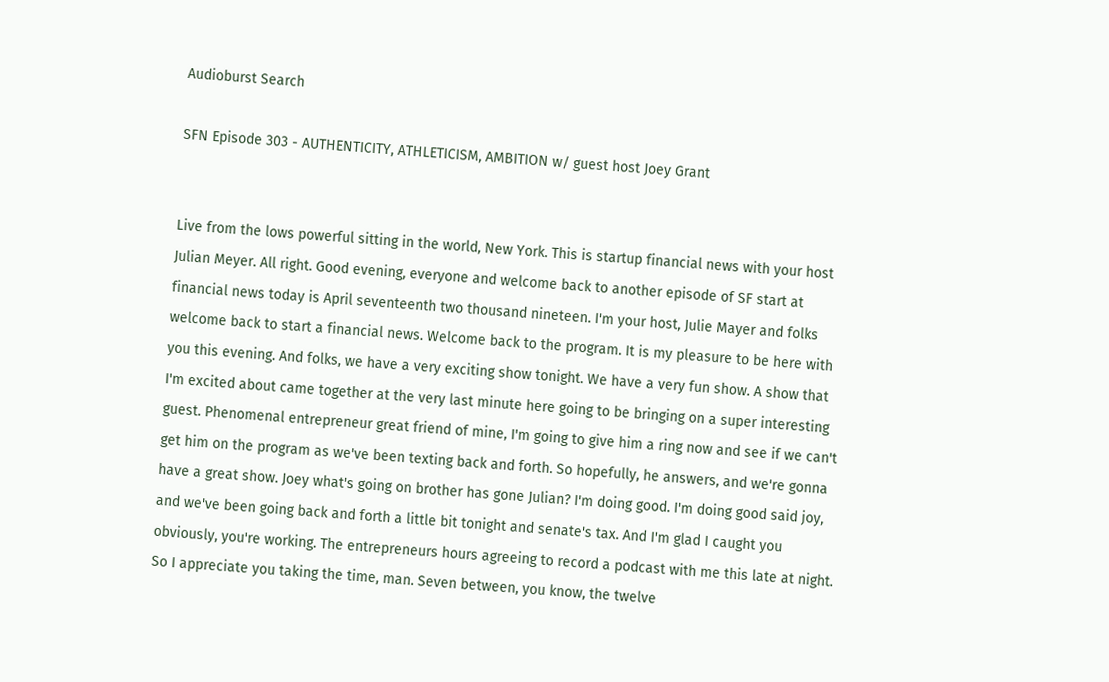Audioburst Search

SFN Episode 303 - AUTHENTICITY, ATHLETICISM, AMBITION w/ guest host Joey Grant


Live from the lows powerful sitting in the world, New York. This is startup financial news with your host Julian Meyer. All right. Good evening, everyone and welcome back to another episode of SF start at financial news today is April seventeenth two thousand nineteen. I'm your host, Julie Mayer and folks welcome back to start a financial news. Welcome back to the program. It is my pleasure to be here with you this evening. And folks, we have a very exciting show tonight. We have a very fun show. A show that I'm excited about came together at the very last minute here going to be bringing on a super interesting guest. Phenomenal entrepreneur great friend of mine, I'm going to give him a ring now and see if we can't get him on the program as we've been texting back and forth. So hopefully, he answers, and we're gonna have a great show. Joey what's going on brother has gone Julian? I'm doing good. I'm doing good said joy, and we've been going back and forth a little bit tonight and senate's tax. And I'm glad I caught you obviously, you're working. The entrepreneurs hours agreeing to record a podcast with me this late at night. So I appreciate you taking the time, man. Seven between, you know, the twelve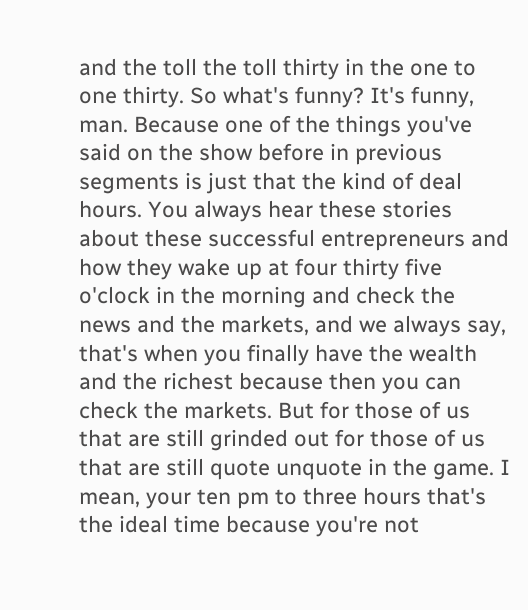and the toll the toll thirty in the one to one thirty. So what's funny? It's funny, man. Because one of the things you've said on the show before in previous segments is just that the kind of deal hours. You always hear these stories about these successful entrepreneurs and how they wake up at four thirty five o'clock in the morning and check the news and the markets, and we always say, that's when you finally have the wealth and the richest because then you can check the markets. But for those of us that are still grinded out for those of us that are still quote unquote in the game. I mean, your ten pm to three hours that's the ideal time because you're not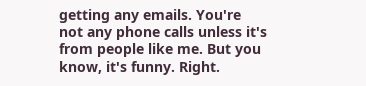getting any emails. You're not any phone calls unless it's from people like me. But you know, it's funny. Right.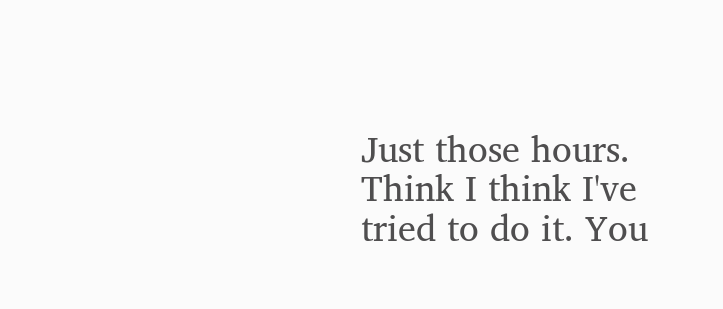Just those hours. Think I think I've tried to do it. You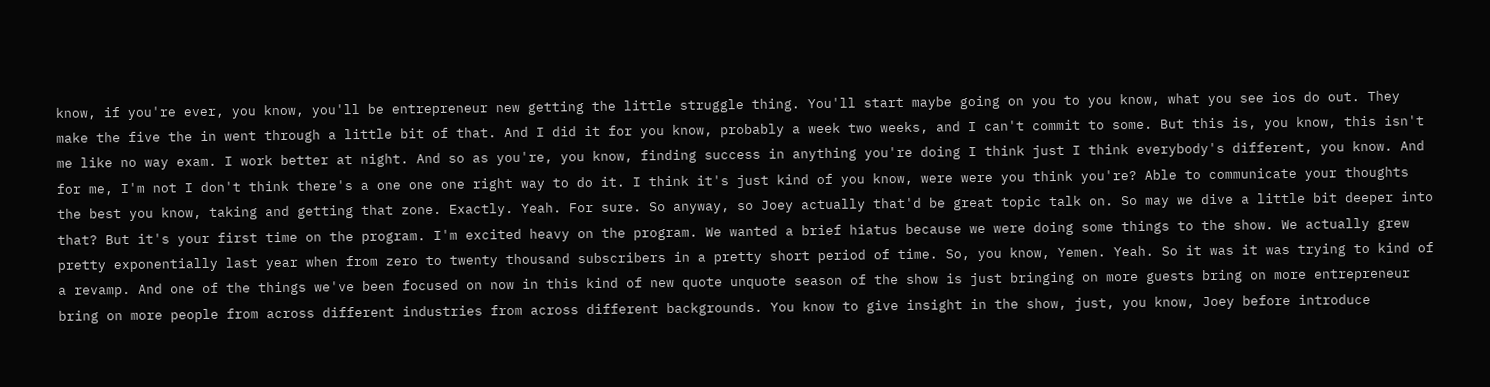know, if you're ever, you know, you'll be entrepreneur new getting the little struggle thing. You'll start maybe going on you to you know, what you see ios do out. They make the five the in went through a little bit of that. And I did it for you know, probably a week two weeks, and I can't commit to some. But this is, you know, this isn't me like no way exam. I work better at night. And so as you're, you know, finding success in anything you're doing I think just I think everybody's different, you know. And for me, I'm not I don't think there's a one one one right way to do it. I think it's just kind of you know, were were you think you're? Able to communicate your thoughts the best you know, taking and getting that zone. Exactly. Yeah. For sure. So anyway, so Joey actually that'd be great topic talk on. So may we dive a little bit deeper into that? But it's your first time on the program. I'm excited heavy on the program. We wanted a brief hiatus because we were doing some things to the show. We actually grew pretty exponentially last year when from zero to twenty thousand subscribers in a pretty short period of time. So, you know, Yemen. Yeah. So it was it was trying to kind of a revamp. And one of the things we've been focused on now in this kind of new quote unquote season of the show is just bringing on more guests bring on more entrepreneur bring on more people from across different industries from across different backgrounds. You know to give insight in the show, just, you know, Joey before introduce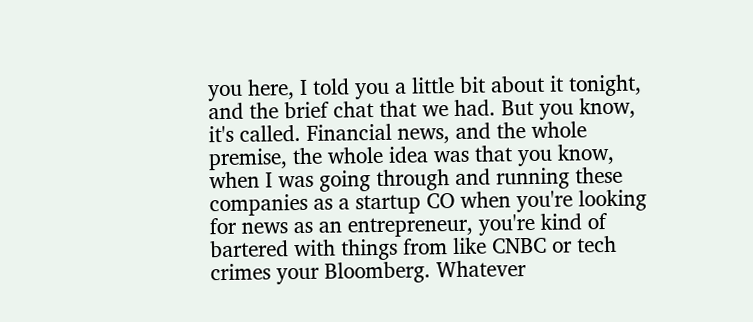you here, I told you a little bit about it tonight, and the brief chat that we had. But you know, it's called. Financial news, and the whole premise, the whole idea was that you know, when I was going through and running these companies as a startup CO when you're looking for news as an entrepreneur, you're kind of bartered with things from like CNBC or tech crimes your Bloomberg. Whatever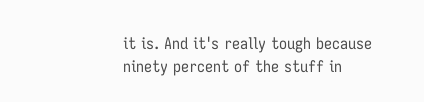it is. And it's really tough because ninety percent of the stuff in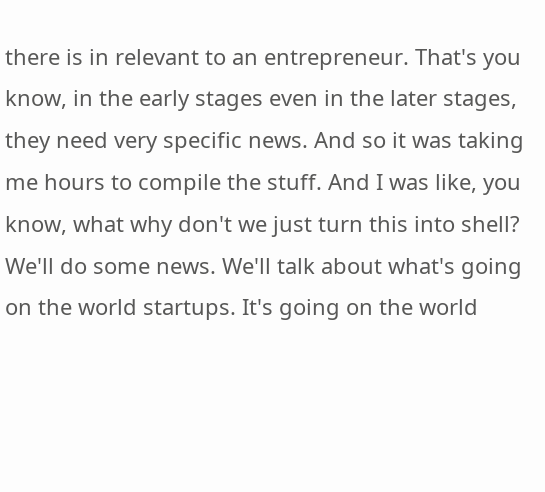there is in relevant to an entrepreneur. That's you know, in the early stages even in the later stages, they need very specific news. And so it was taking me hours to compile the stuff. And I was like, you know, what why don't we just turn this into shell? We'll do some news. We'll talk about what's going on the world startups. It's going on the world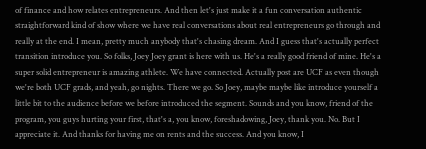of finance and how relates entrepreneurs. And then let's just make it a fun conversation authentic straightforward kind of show where we have real conversations about real entrepreneurs go through and really at the end. I mean, pretty much anybody that's chasing dream. And I guess that's actually perfect transition introduce you. So folks, Joey Joey grant is here with us. He's a really good friend of mine. He's a super solid entrepreneur is amazing athlete. We have connected. Actually post are UCF as even though we're both UCF grads, and yeah, go nights. There we go. So Joey, maybe maybe like introduce yourself a little bit to the audience before we before introduced the segment. Sounds and you know, friend of the program, you guys hurting your first, that's a, you know, foreshadowing, Joey, thank you. No. But I appreciate it. And thanks for having me on rents and the success. And you know, I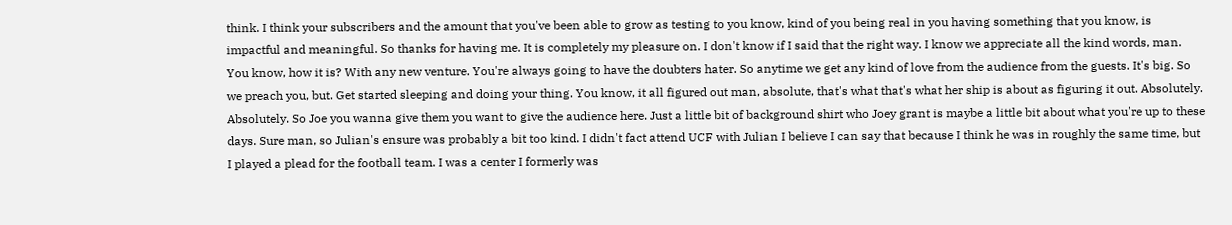think. I think your subscribers and the amount that you've been able to grow as testing to you know, kind of you being real in you having something that you know, is impactful and meaningful. So thanks for having me. It is completely my pleasure on. I don't know if I said that the right way. I know we appreciate all the kind words, man. You know, how it is? With any new venture. You're always going to have the doubters hater. So anytime we get any kind of love from the audience from the guests. It's big. So we preach you, but. Get started sleeping and doing your thing. You know, it all figured out man, absolute, that's what that's what her ship is about as figuring it out. Absolutely. Absolutely. So Joe you wanna give them you want to give the audience here. Just a little bit of background shirt who Joey grant is maybe a little bit about what you're up to these days. Sure man, so Julian's ensure was probably a bit too kind. I didn't fact attend UCF with Julian I believe I can say that because I think he was in roughly the same time, but I played a plead for the football team. I was a center I formerly was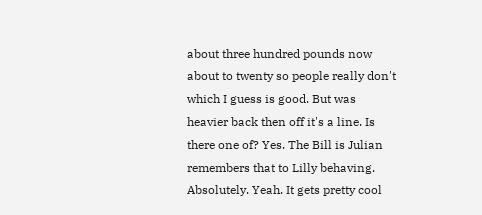about three hundred pounds now about to twenty so people really don't which I guess is good. But was heavier back then off it's a line. Is there one of? Yes. The Bill is Julian remembers that to Lilly behaving. Absolutely. Yeah. It gets pretty cool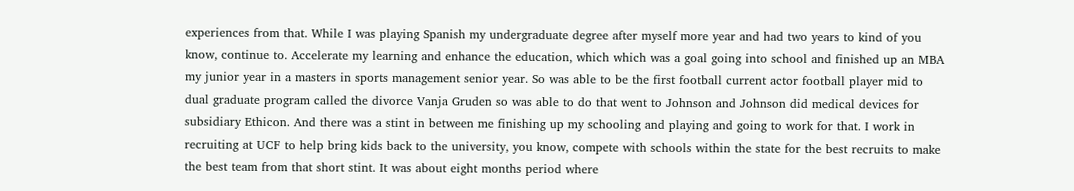experiences from that. While I was playing Spanish my undergraduate degree after myself more year and had two years to kind of you know, continue to. Accelerate my learning and enhance the education, which which was a goal going into school and finished up an MBA my junior year in a masters in sports management senior year. So was able to be the first football current actor football player mid to dual graduate program called the divorce Vanja Gruden so was able to do that went to Johnson and Johnson did medical devices for subsidiary Ethicon. And there was a stint in between me finishing up my schooling and playing and going to work for that. I work in recruiting at UCF to help bring kids back to the university, you know, compete with schools within the state for the best recruits to make the best team from that short stint. It was about eight months period where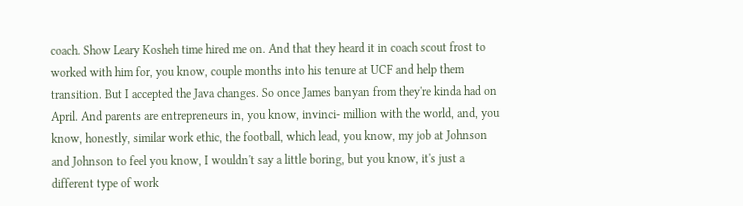coach. Show Leary Kosheh time hired me on. And that they heard it in coach scout frost to worked with him for, you know, couple months into his tenure at UCF and help them transition. But I accepted the Java changes. So once James banyan from they're kinda had on April. And parents are entrepreneurs in, you know, invinci- million with the world, and, you know, honestly, similar work ethic, the football, which lead, you know, my job at Johnson and Johnson to feel you know, I wouldn't say a little boring, but you know, it's just a different type of work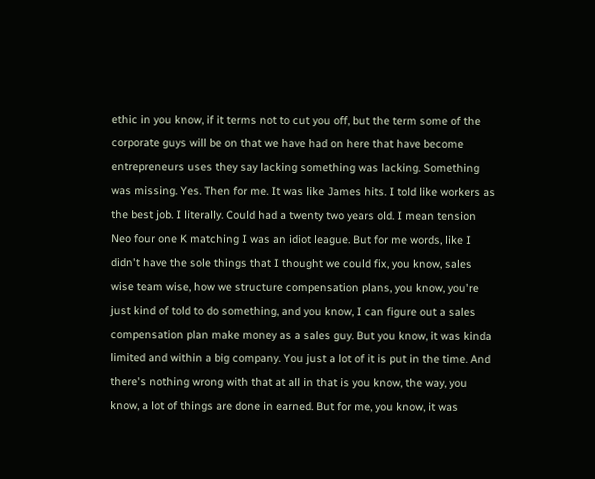ethic in you know, if it terms not to cut you off, but the term some of the corporate guys will be on that we have had on here that have become entrepreneurs uses they say lacking something was lacking. Something was missing. Yes. Then for me. It was like James hits. I told like workers as the best job. I literally. Could had a twenty two years old. I mean tension Neo four one K matching I was an idiot league. But for me words, like I didn't have the sole things that I thought we could fix, you know, sales wise team wise, how we structure compensation plans, you know, you're just kind of told to do something, and you know, I can figure out a sales compensation plan make money as a sales guy. But you know, it was kinda limited and within a big company. You just a lot of it is put in the time. And there's nothing wrong with that at all in that is you know, the way, you know, a lot of things are done in earned. But for me, you know, it was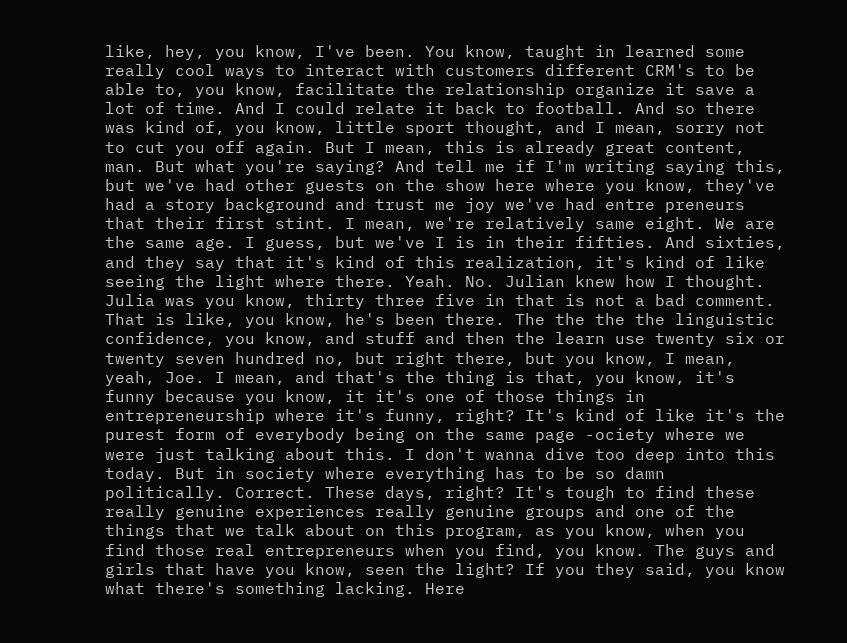like, hey, you know, I've been. You know, taught in learned some really cool ways to interact with customers different CRM's to be able to, you know, facilitate the relationship organize it save a lot of time. And I could relate it back to football. And so there was kind of, you know, little sport thought, and I mean, sorry not to cut you off again. But I mean, this is already great content, man. But what you're saying? And tell me if I'm writing saying this, but we've had other guests on the show here where you know, they've had a story background and trust me joy we've had entre preneurs that their first stint. I mean, we're relatively same eight. We are the same age. I guess, but we've I is in their fifties. And sixties, and they say that it's kind of this realization, it's kind of like seeing the light where there. Yeah. No. Julian knew how I thought. Julia was you know, thirty three five in that is not a bad comment. That is like, you know, he's been there. The the the the linguistic confidence, you know, and stuff and then the learn use twenty six or twenty seven hundred no, but right there, but you know, I mean, yeah, Joe. I mean, and that's the thing is that, you know, it's funny because you know, it it's one of those things in entrepreneurship where it's funny, right? It's kind of like it's the purest form of everybody being on the same page -ociety where we were just talking about this. I don't wanna dive too deep into this today. But in society where everything has to be so damn politically. Correct. These days, right? It's tough to find these really genuine experiences really genuine groups and one of the things that we talk about on this program, as you know, when you find those real entrepreneurs when you find, you know. The guys and girls that have you know, seen the light? If you they said, you know what there's something lacking. Here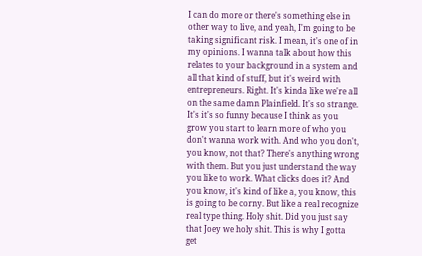I can do more or there's something else in other way to live, and yeah, I'm going to be taking significant risk. I mean, it's one of in my opinions. I wanna talk about how this relates to your background in a system and all that kind of stuff, but it's weird with entrepreneurs. Right. It's kinda like we're all on the same damn Plainfield. It's so strange. It's it's so funny because I think as you grow you start to learn more of who you don't wanna work with. And who you don't, you know, not that? There's anything wrong with them. But you just understand the way you like to work. What clicks does it? And you know, it's kind of like a, you know, this is going to be corny. But like a real recognize real type thing. Holy shit. Did you just say that Joey we holy shit. This is why I gotta get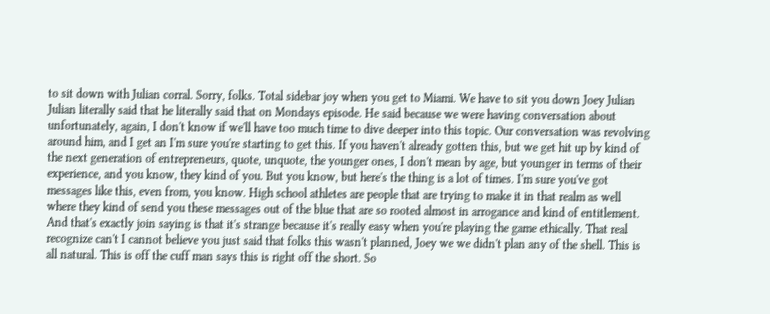to sit down with Julian corral. Sorry, folks. Total sidebar joy when you get to Miami. We have to sit you down Joey Julian Julian literally said that he literally said that on Mondays episode. He said because we were having conversation about unfortunately, again, I don't know if we'll have too much time to dive deeper into this topic. Our conversation was revolving around him, and I get an I'm sure you're starting to get this. If you haven't already gotten this, but we get hit up by kind of the next generation of entrepreneurs, quote, unquote, the younger ones, I don't mean by age, but younger in terms of their experience, and you know, they kind of you. But you know, but here's the thing is a lot of times. I'm sure you've got messages like this, even from, you know. High school athletes are people that are trying to make it in that realm as well where they kind of send you these messages out of the blue that are so rooted almost in arrogance and kind of entitlement. And that's exactly join saying is that it's strange because it's really easy when you're playing the game ethically. That real recognize can't I cannot believe you just said that folks this wasn't planned, Joey we we didn't plan any of the shell. This is all natural. This is off the cuff man says this is right off the short. So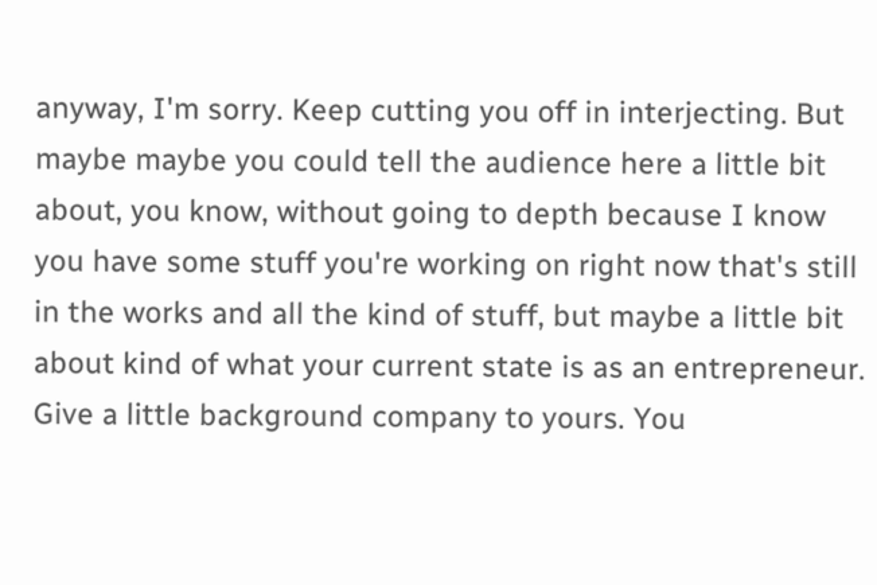anyway, I'm sorry. Keep cutting you off in interjecting. But maybe maybe you could tell the audience here a little bit about, you know, without going to depth because I know you have some stuff you're working on right now that's still in the works and all the kind of stuff, but maybe a little bit about kind of what your current state is as an entrepreneur. Give a little background company to yours. You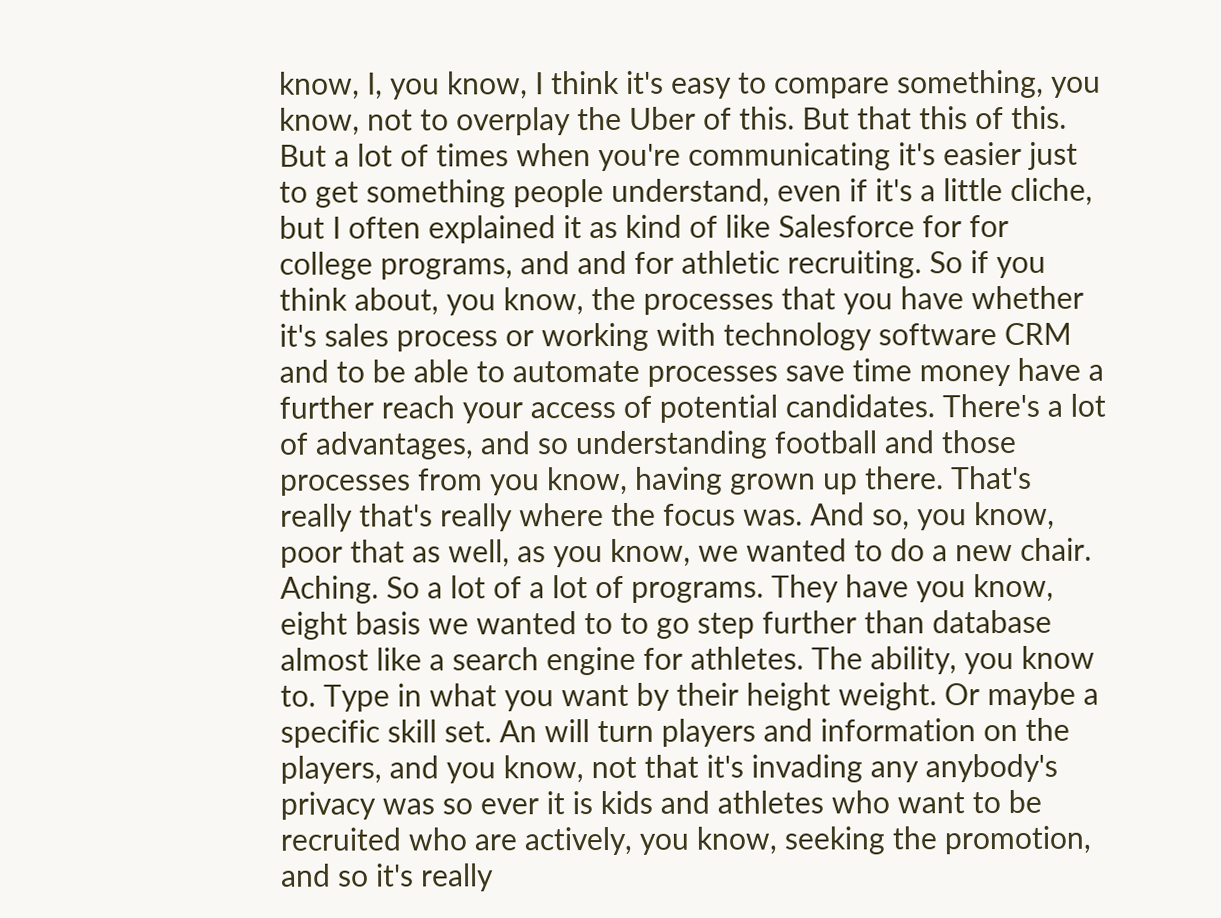know, I, you know, I think it's easy to compare something, you know, not to overplay the Uber of this. But that this of this. But a lot of times when you're communicating it's easier just to get something people understand, even if it's a little cliche, but I often explained it as kind of like Salesforce for for college programs, and and for athletic recruiting. So if you think about, you know, the processes that you have whether it's sales process or working with technology software CRM and to be able to automate processes save time money have a further reach your access of potential candidates. There's a lot of advantages, and so understanding football and those processes from you know, having grown up there. That's really that's really where the focus was. And so, you know, poor that as well, as you know, we wanted to do a new chair. Aching. So a lot of a lot of programs. They have you know, eight basis we wanted to to go step further than database almost like a search engine for athletes. The ability, you know to. Type in what you want by their height weight. Or maybe a specific skill set. An will turn players and information on the players, and you know, not that it's invading any anybody's privacy was so ever it is kids and athletes who want to be recruited who are actively, you know, seeking the promotion, and so it's really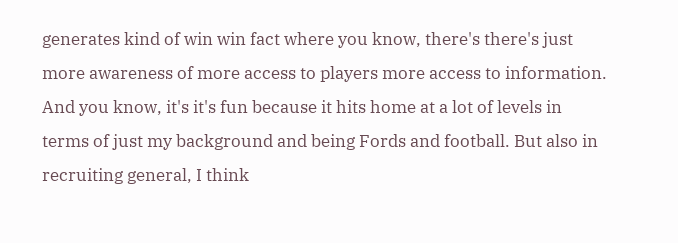generates kind of win win fact where you know, there's there's just more awareness of more access to players more access to information. And you know, it's it's fun because it hits home at a lot of levels in terms of just my background and being Fords and football. But also in recruiting general, I think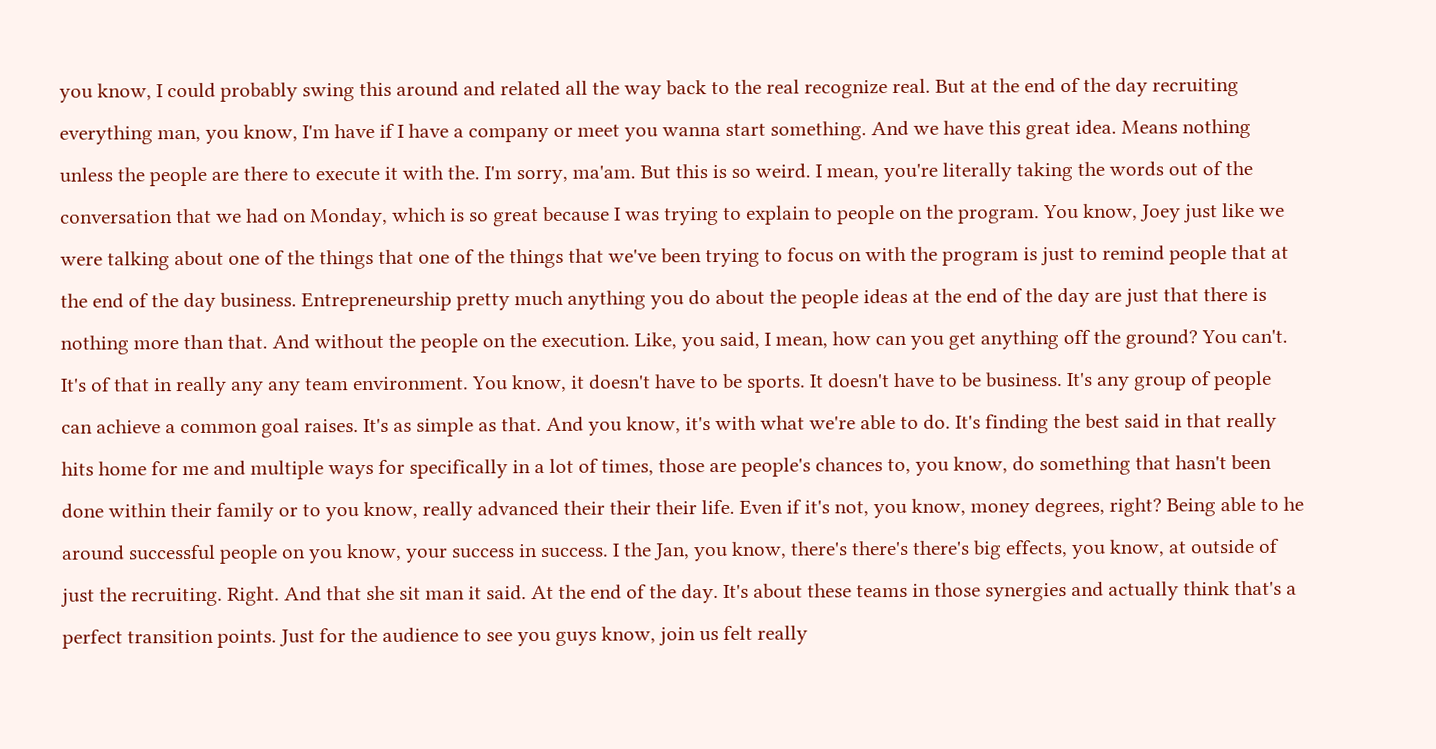you know, I could probably swing this around and related all the way back to the real recognize real. But at the end of the day recruiting everything man, you know, I'm have if I have a company or meet you wanna start something. And we have this great idea. Means nothing unless the people are there to execute it with the. I'm sorry, ma'am. But this is so weird. I mean, you're literally taking the words out of the conversation that we had on Monday, which is so great because I was trying to explain to people on the program. You know, Joey just like we were talking about one of the things that one of the things that we've been trying to focus on with the program is just to remind people that at the end of the day business. Entrepreneurship pretty much anything you do about the people ideas at the end of the day are just that there is nothing more than that. And without the people on the execution. Like, you said, I mean, how can you get anything off the ground? You can't. It's of that in really any any team environment. You know, it doesn't have to be sports. It doesn't have to be business. It's any group of people can achieve a common goal raises. It's as simple as that. And you know, it's with what we're able to do. It's finding the best said in that really hits home for me and multiple ways for specifically in a lot of times, those are people's chances to, you know, do something that hasn't been done within their family or to you know, really advanced their their their life. Even if it's not, you know, money degrees, right? Being able to he around successful people on you know, your success in success. I the Jan, you know, there's there's there's big effects, you know, at outside of just the recruiting. Right. And that she sit man it said. At the end of the day. It's about these teams in those synergies and actually think that's a perfect transition points. Just for the audience to see you guys know, join us felt really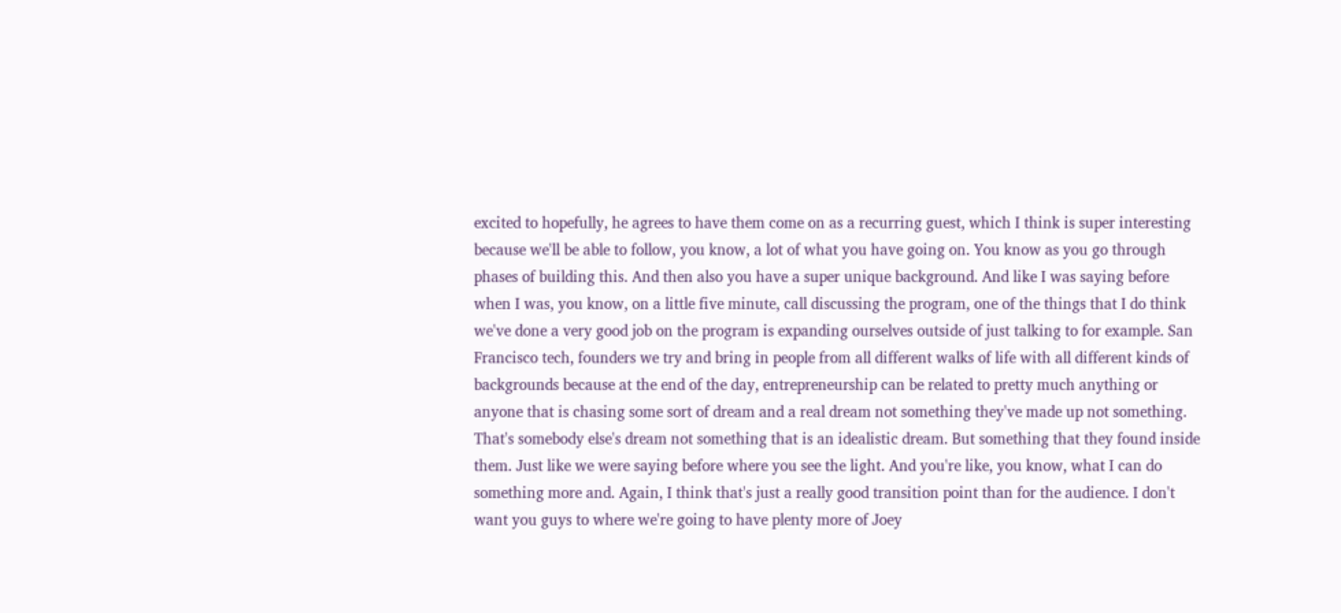excited to hopefully, he agrees to have them come on as a recurring guest, which I think is super interesting because we'll be able to follow, you know, a lot of what you have going on. You know as you go through phases of building this. And then also you have a super unique background. And like I was saying before when I was, you know, on a little five minute, call discussing the program, one of the things that I do think we've done a very good job on the program is expanding ourselves outside of just talking to for example. San Francisco tech, founders we try and bring in people from all different walks of life with all different kinds of backgrounds because at the end of the day, entrepreneurship can be related to pretty much anything or anyone that is chasing some sort of dream and a real dream not something they've made up not something. That's somebody else's dream not something that is an idealistic dream. But something that they found inside them. Just like we were saying before where you see the light. And you're like, you know, what I can do something more and. Again, I think that's just a really good transition point than for the audience. I don't want you guys to where we're going to have plenty more of Joey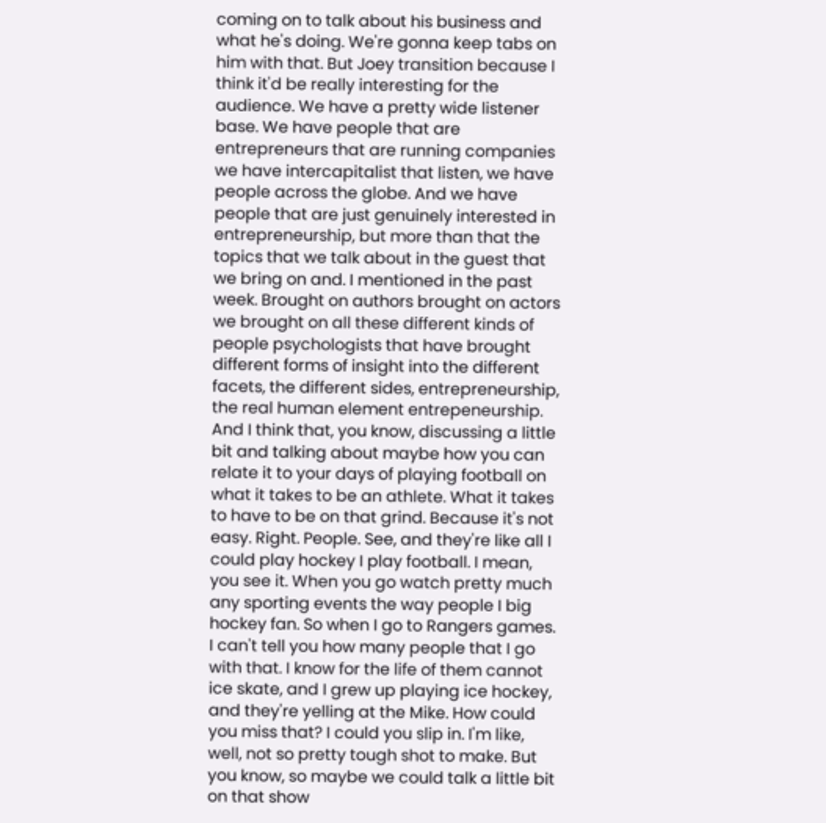coming on to talk about his business and what he's doing. We're gonna keep tabs on him with that. But Joey transition because I think it'd be really interesting for the audience. We have a pretty wide listener base. We have people that are entrepreneurs that are running companies we have intercapitalist that listen, we have people across the globe. And we have people that are just genuinely interested in entrepreneurship, but more than that the topics that we talk about in the guest that we bring on and. I mentioned in the past week. Brought on authors brought on actors we brought on all these different kinds of people psychologists that have brought different forms of insight into the different facets, the different sides, entrepreneurship, the real human element entrepeneurship. And I think that, you know, discussing a little bit and talking about maybe how you can relate it to your days of playing football on what it takes to be an athlete. What it takes to have to be on that grind. Because it's not easy. Right. People. See, and they're like all I could play hockey I play football. I mean, you see it. When you go watch pretty much any sporting events the way people I big hockey fan. So when I go to Rangers games. I can't tell you how many people that I go with that. I know for the life of them cannot ice skate, and I grew up playing ice hockey, and they're yelling at the Mike. How could you miss that? I could you slip in. I'm like, well, not so pretty tough shot to make. But you know, so maybe we could talk a little bit on that show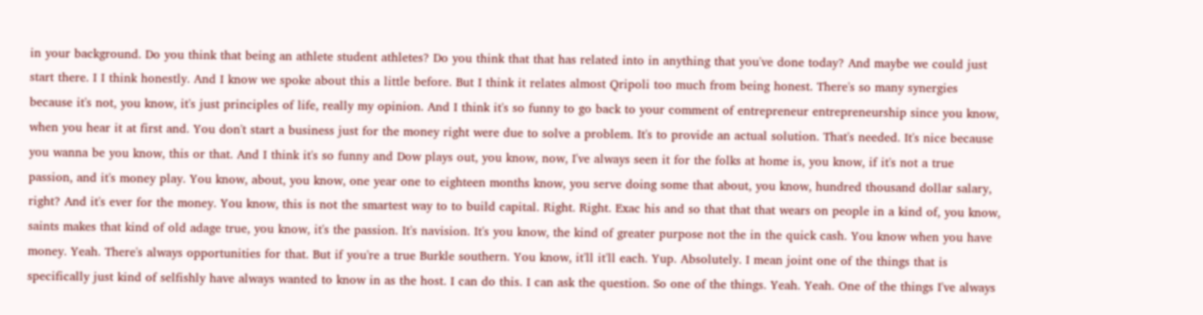in your background. Do you think that being an athlete student athletes? Do you think that that has related into in anything that you've done today? And maybe we could just start there. I I think honestly. And I know we spoke about this a little before. But I think it relates almost Qripoli too much from being honest. There's so many synergies because it's not, you know, it's just principles of life, really my opinion. And I think it's so funny to go back to your comment of entrepreneur entrepreneurship since you know, when you hear it at first and. You don't start a business just for the money right were due to solve a problem. It's to provide an actual solution. That's needed. It's nice because you wanna be you know, this or that. And I think it's so funny and Dow plays out, you know, now, I've always seen it for the folks at home is, you know, if it's not a true passion, and it's money play. You know, about, you know, one year one to eighteen months know, you serve doing some that about, you know, hundred thousand dollar salary, right? And it's ever for the money. You know, this is not the smartest way to to build capital. Right. Right. Exac his and so that that that wears on people in a kind of, you know, saints makes that kind of old adage true, you know, it's the passion. It's navision. It's you know, the kind of greater purpose not the in the quick cash. You know when you have money. Yeah. There's always opportunities for that. But if you're a true Burkle southern. You know, it'll it'll each. Yup. Absolutely. I mean joint one of the things that is specifically just kind of selfishly have always wanted to know in as the host. I can do this. I can ask the question. So one of the things. Yeah. Yeah. One of the things I've always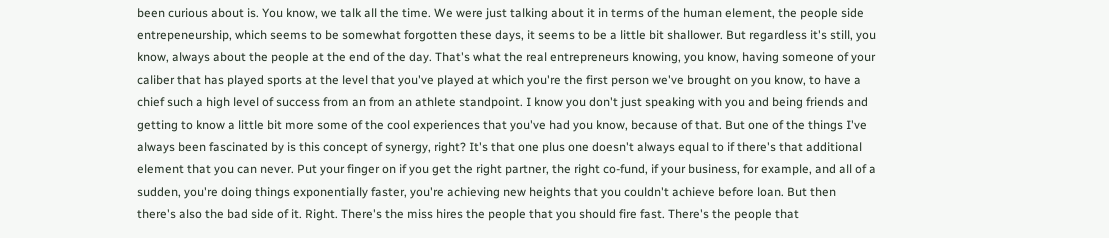been curious about is. You know, we talk all the time. We were just talking about it in terms of the human element, the people side entrepeneurship, which seems to be somewhat forgotten these days, it seems to be a little bit shallower. But regardless it's still, you know, always about the people at the end of the day. That's what the real entrepreneurs knowing, you know, having someone of your caliber that has played sports at the level that you've played at which you're the first person we've brought on you know, to have a chief such a high level of success from an from an athlete standpoint. I know you don't just speaking with you and being friends and getting to know a little bit more some of the cool experiences that you've had you know, because of that. But one of the things I've always been fascinated by is this concept of synergy, right? It's that one plus one doesn't always equal to if there's that additional element that you can never. Put your finger on if you get the right partner, the right co-fund, if your business, for example, and all of a sudden, you're doing things exponentially faster, you're achieving new heights that you couldn't achieve before loan. But then there's also the bad side of it. Right. There's the miss hires the people that you should fire fast. There's the people that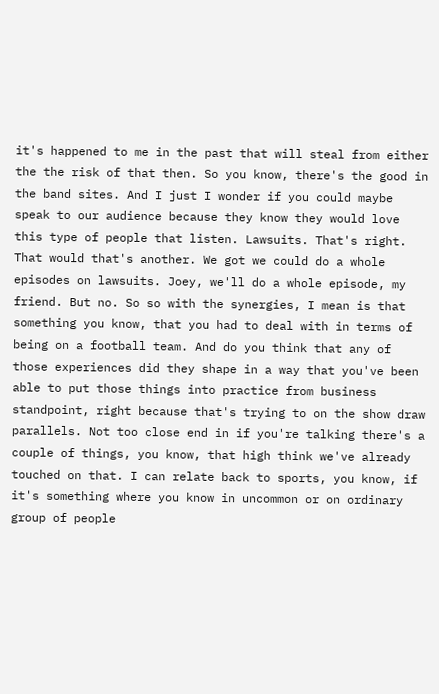it's happened to me in the past that will steal from either the the risk of that then. So you know, there's the good in the band sites. And I just I wonder if you could maybe speak to our audience because they know they would love this type of people that listen. Lawsuits. That's right. That would that's another. We got we could do a whole episodes on lawsuits. Joey, we'll do a whole episode, my friend. But no. So so with the synergies, I mean is that something you know, that you had to deal with in terms of being on a football team. And do you think that any of those experiences did they shape in a way that you've been able to put those things into practice from business standpoint, right because that's trying to on the show draw parallels. Not too close end in if you're talking there's a couple of things, you know, that high think we've already touched on that. I can relate back to sports, you know, if it's something where you know in uncommon or on ordinary group of people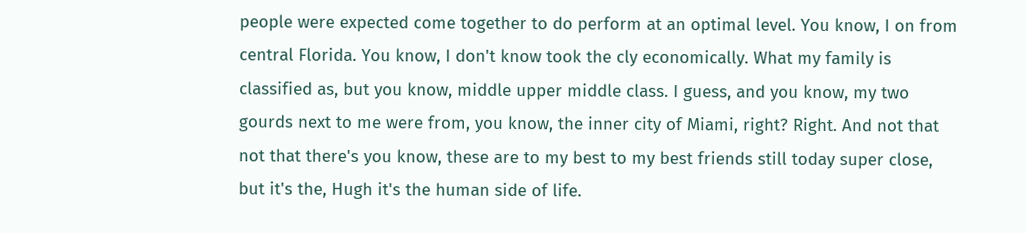people were expected come together to do perform at an optimal level. You know, I on from central Florida. You know, I don't know took the cly economically. What my family is classified as, but you know, middle upper middle class. I guess, and you know, my two gourds next to me were from, you know, the inner city of Miami, right? Right. And not that not that there's you know, these are to my best to my best friends still today super close, but it's the, Hugh it's the human side of life.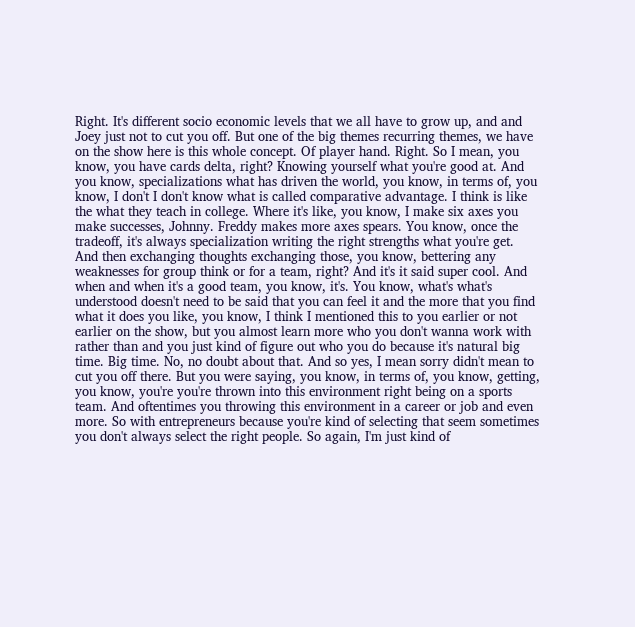Right. It's different socio economic levels that we all have to grow up, and and Joey just not to cut you off. But one of the big themes recurring themes, we have on the show here is this whole concept. Of player hand. Right. So I mean, you know, you have cards delta, right? Knowing yourself what you're good at. And you know, specializations what has driven the world, you know, in terms of, you know, I don't I don't know what is called comparative advantage. I think is like the what they teach in college. Where it's like, you know, I make six axes you make successes, Johnny. Freddy makes more axes spears. You know, once the tradeoff, it's always specialization writing the right strengths what you're get. And then exchanging thoughts exchanging those, you know, bettering any weaknesses for group think or for a team, right? And it's it said super cool. And when and when it's a good team, you know, it's. You know, what's what's understood doesn't need to be said that you can feel it and the more that you find what it does you like, you know, I think I mentioned this to you earlier or not earlier on the show, but you almost learn more who you don't wanna work with rather than and you just kind of figure out who you do because it's natural big time. Big time. No, no doubt about that. And so yes, I mean sorry didn't mean to cut you off there. But you were saying, you know, in terms of, you know, getting, you know, you're you're thrown into this environment right being on a sports team. And oftentimes you throwing this environment in a career or job and even more. So with entrepreneurs because you're kind of selecting that seem sometimes you don't always select the right people. So again, I'm just kind of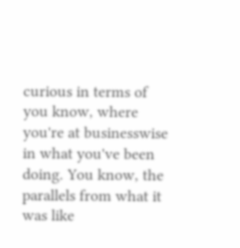curious in terms of you know, where you're at businesswise in what you've been doing. You know, the parallels from what it was like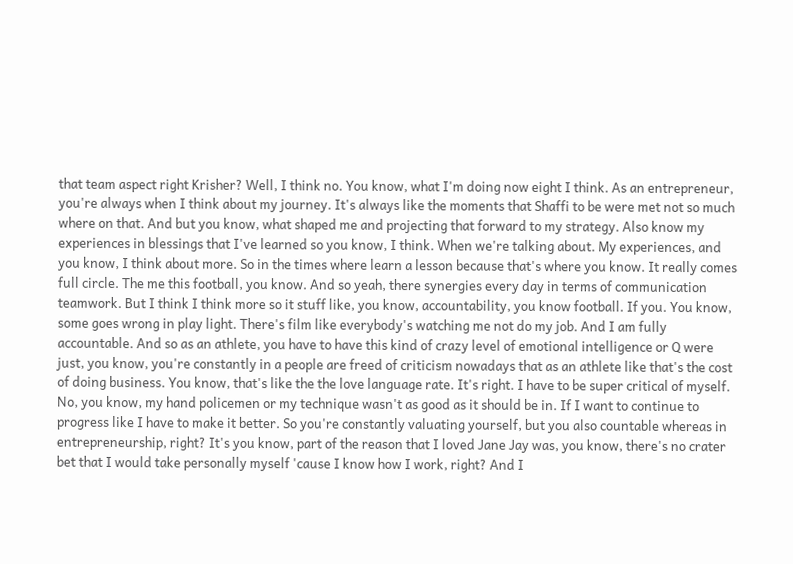that team aspect right Krisher? Well, I think no. You know, what I'm doing now eight I think. As an entrepreneur, you're always when I think about my journey. It's always like the moments that Shaffi to be were met not so much where on that. And but you know, what shaped me and projecting that forward to my strategy. Also know my experiences in blessings that I've learned so you know, I think. When we're talking about. My experiences, and you know, I think about more. So in the times where learn a lesson because that's where you know. It really comes full circle. The me this football, you know. And so yeah, there synergies every day in terms of communication teamwork. But I think I think more so it stuff like, you know, accountability, you know football. If you. You know, some goes wrong in play light. There's film like everybody's watching me not do my job. And I am fully accountable. And so as an athlete, you have to have this kind of crazy level of emotional intelligence or Q were just, you know, you're constantly in a people are freed of criticism nowadays that as an athlete like that's the cost of doing business. You know, that's like the the love language rate. It's right. I have to be super critical of myself. No, you know, my hand policemen or my technique wasn't as good as it should be in. If I want to continue to progress like I have to make it better. So you're constantly valuating yourself, but you also countable whereas in entrepreneurship, right? It's you know, part of the reason that I loved Jane Jay was, you know, there's no crater bet that I would take personally myself 'cause I know how I work, right? And I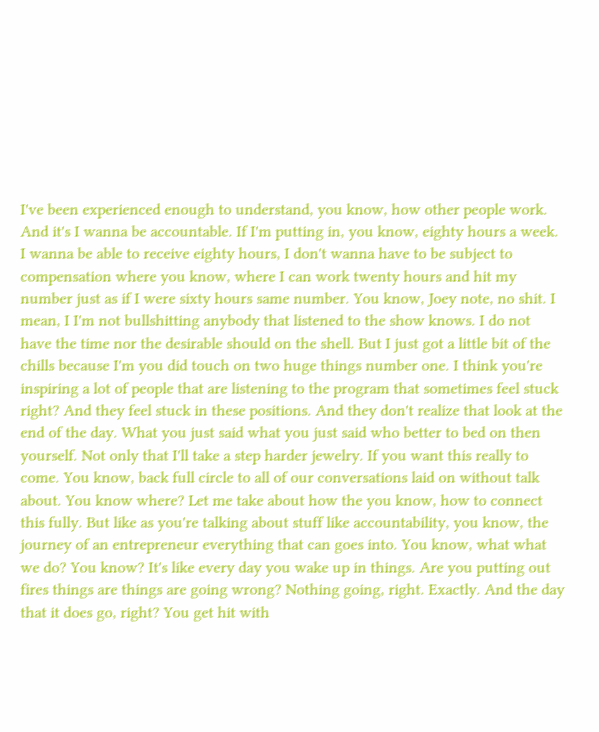I've been experienced enough to understand, you know, how other people work. And it's I wanna be accountable. If I'm putting in, you know, eighty hours a week. I wanna be able to receive eighty hours, I don't wanna have to be subject to compensation where you know, where I can work twenty hours and hit my number just as if I were sixty hours same number. You know, Joey note, no shit. I mean, I I'm not bullshitting anybody that listened to the show knows. I do not have the time nor the desirable should on the shell. But I just got a little bit of the chills because I'm you did touch on two huge things number one. I think you're inspiring a lot of people that are listening to the program that sometimes feel stuck right? And they feel stuck in these positions. And they don't realize that look at the end of the day. What you just said what you just said who better to bed on then yourself. Not only that I'll take a step harder jewelry. If you want this really to come. You know, back full circle to all of our conversations laid on without talk about. You know where? Let me take about how the you know, how to connect this fully. But like as you're talking about stuff like accountability, you know, the journey of an entrepreneur everything that can goes into. You know, what what we do? You know? It's like every day you wake up in things. Are you putting out fires things are things are going wrong? Nothing going, right. Exactly. And the day that it does go, right? You get hit with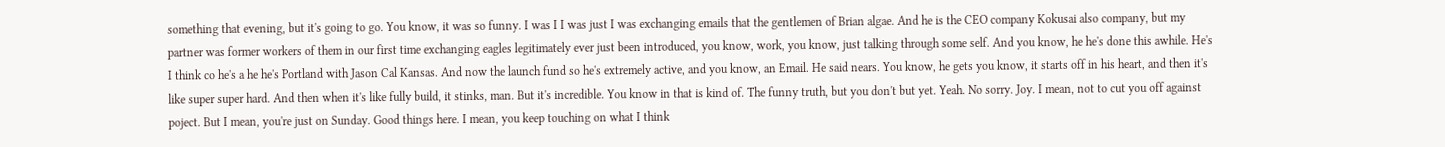something that evening, but it's going to go. You know, it was so funny. I was I I was just I was exchanging emails that the gentlemen of Brian algae. And he is the CEO company Kokusai also company, but my partner was former workers of them in our first time exchanging eagles legitimately ever just been introduced, you know, work, you know, just talking through some self. And you know, he he's done this awhile. He's I think co he's a he he's Portland with Jason Cal Kansas. And now the launch fund so he's extremely active, and you know, an Email. He said nears. You know, he gets you know, it starts off in his heart, and then it's like super super hard. And then when it's like fully build, it stinks, man. But it's incredible. You know in that is kind of. The funny truth, but you don't but yet. Yeah. No sorry. Joy. I mean, not to cut you off against poject. But I mean, you're just on Sunday. Good things here. I mean, you keep touching on what I think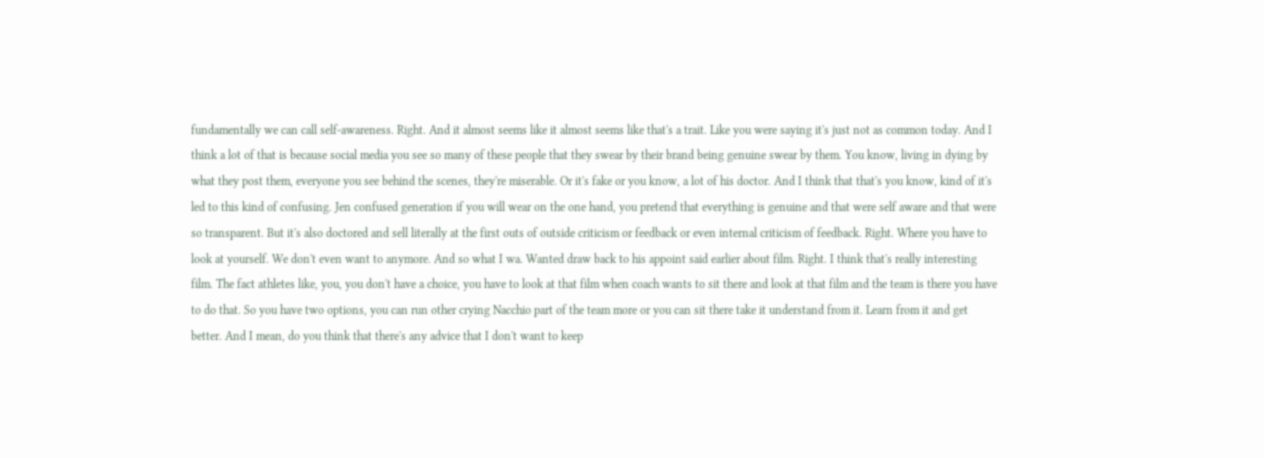fundamentally we can call self-awareness. Right. And it almost seems like it almost seems like that's a trait. Like you were saying it's just not as common today. And I think a lot of that is because social media you see so many of these people that they swear by their brand being genuine swear by them. You know, living in dying by what they post them, everyone you see behind the scenes, they're miserable. Or it's fake or you know, a lot of his doctor. And I think that that's you know, kind of it's led to this kind of confusing. Jen confused generation if you will wear on the one hand, you pretend that everything is genuine and that were self aware and that were so transparent. But it's also doctored and sell literally at the first outs of outside criticism or feedback or even internal criticism of feedback. Right. Where you have to look at yourself. We don't even want to anymore. And so what I wa. Wanted draw back to his appoint said earlier about film. Right. I think that's really interesting film. The fact athletes like, you, you don't have a choice, you have to look at that film when coach wants to sit there and look at that film and the team is there you have to do that. So you have two options, you can run other crying Nacchio part of the team more or you can sit there take it understand from it. Learn from it and get better. And I mean, do you think that there's any advice that I don't want to keep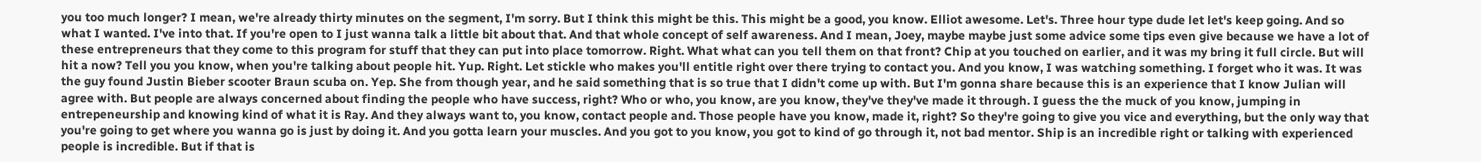you too much longer? I mean, we're already thirty minutes on the segment, I'm sorry. But I think this might be this. This might be a good, you know. Elliot awesome. Let's. Three hour type dude let let's keep going. And so what I wanted. I've into that. If you're open to I just wanna talk a little bit about that. And that whole concept of self awareness. And I mean, Joey, maybe maybe just some advice some tips even give because we have a lot of these entrepreneurs that they come to this program for stuff that they can put into place tomorrow. Right. What what can you tell them on that front? Chip at you touched on earlier, and it was my bring it full circle. But will hit a now? Tell you you know, when you're talking about people hit. Yup. Right. Let stickle who makes you'll entitle right over there trying to contact you. And you know, I was watching something. I forget who it was. It was the guy found Justin Bieber scooter Braun scuba on. Yep. She from though year, and he said something that is so true that I didn't come up with. But I'm gonna share because this is an experience that I know Julian will agree with. But people are always concerned about finding the people who have success, right? Who or who, you know, are you know, they've they've made it through. I guess the the muck of you know, jumping in entrepeneurship and knowing kind of what it is Ray. And they always want to, you know, contact people and. Those people have you know, made it, right? So they're going to give you vice and everything, but the only way that you're going to get where you wanna go is just by doing it. And you gotta learn your muscles. And you got to you know, you got to kind of go through it, not bad mentor. Ship is an incredible right or talking with experienced people is incredible. But if that is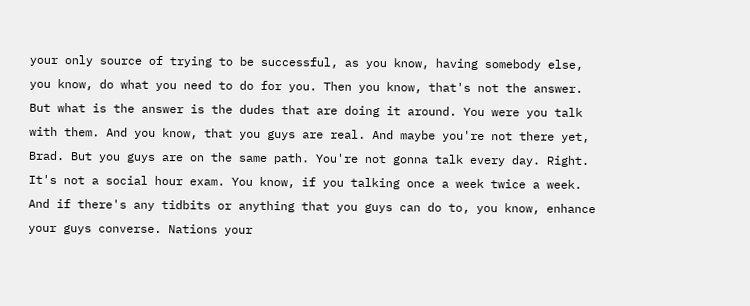your only source of trying to be successful, as you know, having somebody else, you know, do what you need to do for you. Then you know, that's not the answer. But what is the answer is the dudes that are doing it around. You were you talk with them. And you know, that you guys are real. And maybe you're not there yet, Brad. But you guys are on the same path. You're not gonna talk every day. Right. It's not a social hour exam. You know, if you talking once a week twice a week. And if there's any tidbits or anything that you guys can do to, you know, enhance your guys converse. Nations your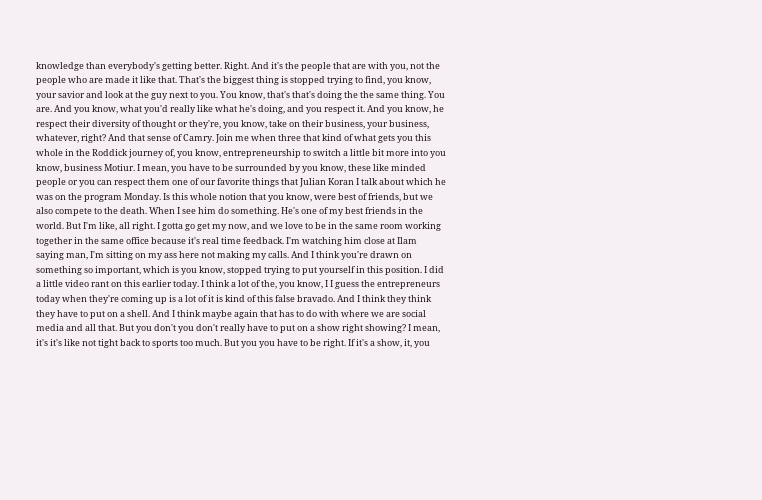knowledge than everybody's getting better. Right. And it's the people that are with you, not the people who are made it like that. That's the biggest thing is stopped trying to find, you know, your savior and look at the guy next to you. You know, that's that's doing the the same thing. You are. And you know, what you'd really like what he's doing, and you respect it. And you know, he respect their diversity of thought or they're, you know, take on their business, your business, whatever, right? And that sense of Camry. Join me when three that kind of what gets you this whole in the Roddick journey of, you know, entrepreneurship to switch a little bit more into you know, business Motiur. I mean, you have to be surrounded by you know, these like minded people or you can respect them one of our favorite things that Julian Koran I talk about which he was on the program Monday. Is this whole notion that you know, were best of friends, but we also compete to the death. When I see him do something. He's one of my best friends in the world. But I'm like, all right. I gotta go get my now, and we love to be in the same room working together in the same office because it's real time feedback. I'm watching him close at Ilam saying man, I'm sitting on my ass here not making my calls. And I think you're drawn on something so important, which is you know, stopped trying to put yourself in this position. I did a little video rant on this earlier today. I think a lot of the, you know, I I guess the entrepreneurs today when they're coming up is a lot of it is kind of this false bravado. And I think they think they have to put on a shell. And I think maybe again that has to do with where we are social media and all that. But you don't you don't really have to put on a show right showing? I mean, it's it's like not tight back to sports too much. But you you have to be right. If it's a show, it, you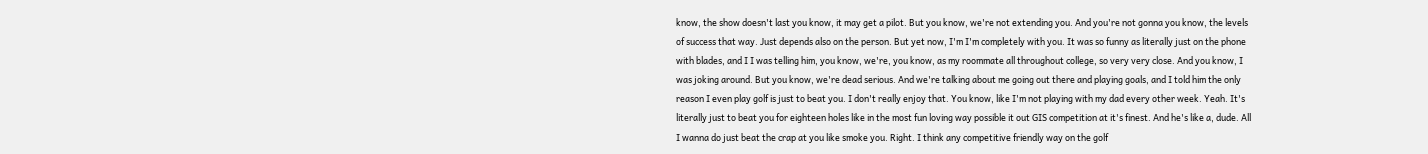know, the show doesn't last you know, it may get a pilot. But you know, we're not extending you. And you're not gonna you know, the levels of success that way. Just depends also on the person. But yet now, I'm I'm completely with you. It was so funny as literally just on the phone with blades, and I I was telling him, you know, we're, you know, as my roommate all throughout college, so very very close. And you know, I was joking around. But you know, we're dead serious. And we're talking about me going out there and playing goals, and I told him the only reason I even play golf is just to beat you. I don't really enjoy that. You know, like I'm not playing with my dad every other week. Yeah. It's literally just to beat you for eighteen holes like in the most fun loving way possible it out GIS competition at it's finest. And he's like a, dude. All I wanna do just beat the crap at you like smoke you. Right. I think any competitive friendly way on the golf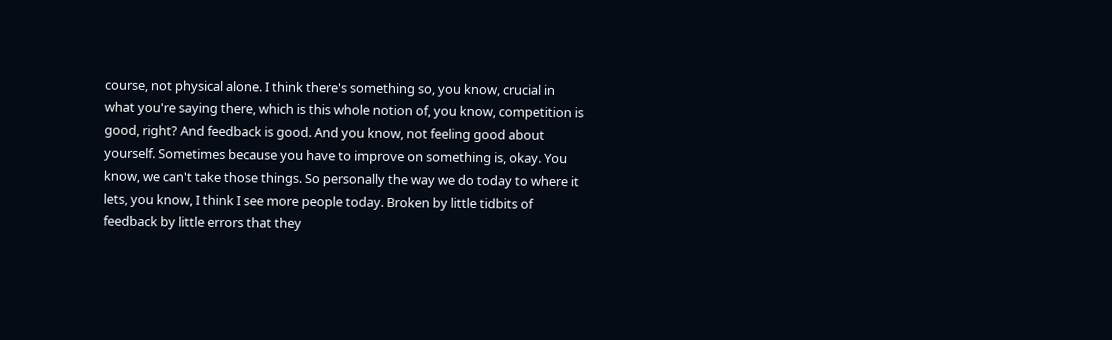course, not physical alone. I think there's something so, you know, crucial in what you're saying there, which is this whole notion of, you know, competition is good, right? And feedback is good. And you know, not feeling good about yourself. Sometimes because you have to improve on something is, okay. You know, we can't take those things. So personally the way we do today to where it lets, you know, I think I see more people today. Broken by little tidbits of feedback by little errors that they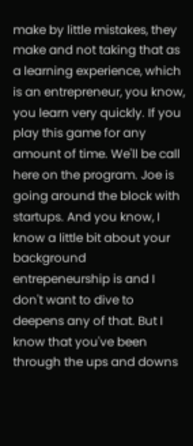make by little mistakes, they make and not taking that as a learning experience, which is an entrepreneur, you know, you learn very quickly. If you play this game for any amount of time. We'll be call here on the program. Joe is going around the block with startups. And you know, I know a little bit about your background entrepeneurship is and I don't want to dive to deepens any of that. But I know that you've been through the ups and downs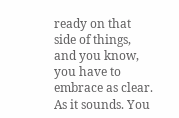ready on that side of things, and you know, you have to embrace as clear. As it sounds. You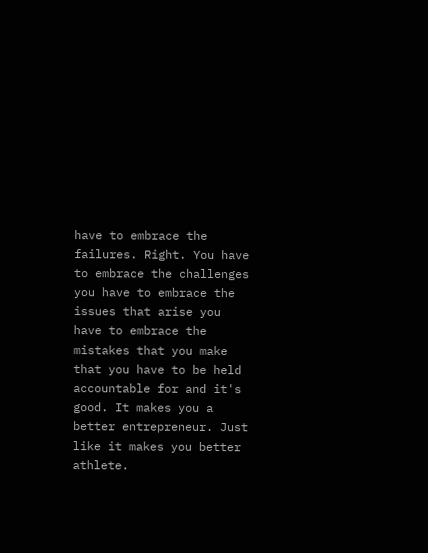have to embrace the failures. Right. You have to embrace the challenges you have to embrace the issues that arise you have to embrace the mistakes that you make that you have to be held accountable for and it's good. It makes you a better entrepreneur. Just like it makes you better athlete.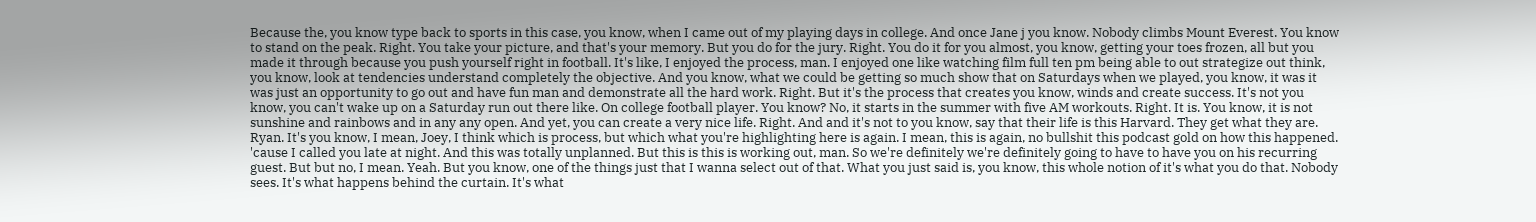Because the, you know type back to sports in this case, you know, when I came out of my playing days in college. And once Jane j you know. Nobody climbs Mount Everest. You know to stand on the peak. Right. You take your picture, and that's your memory. But you do for the jury. Right. You do it for you almost, you know, getting your toes frozen, all but you made it through because you push yourself right in football. It's like, I enjoyed the process, man. I enjoyed one like watching film full ten pm being able to out strategize out think, you know, look at tendencies understand completely the objective. And you know, what we could be getting so much show that on Saturdays when we played, you know, it was it was just an opportunity to go out and have fun man and demonstrate all the hard work. Right. But it's the process that creates you know, winds and create success. It's not you know, you can't wake up on a Saturday run out there like. On college football player. You know? No, it starts in the summer with five AM workouts. Right. It is. You know, it is not sunshine and rainbows and in any any open. And yet, you can create a very nice life. Right. And and it's not to you know, say that their life is this Harvard. They get what they are. Ryan. It's you know, I mean, Joey, I think which is process, but which what you're highlighting here is again. I mean, this is again, no bullshit this podcast gold on how this happened. 'cause I called you late at night. And this was totally unplanned. But this is this is working out, man. So we're definitely we're definitely going to have to have you on his recurring guest. But but no, I mean. Yeah. But you know, one of the things just that I wanna select out of that. What you just said is, you know, this whole notion of it's what you do that. Nobody sees. It's what happens behind the curtain. It's what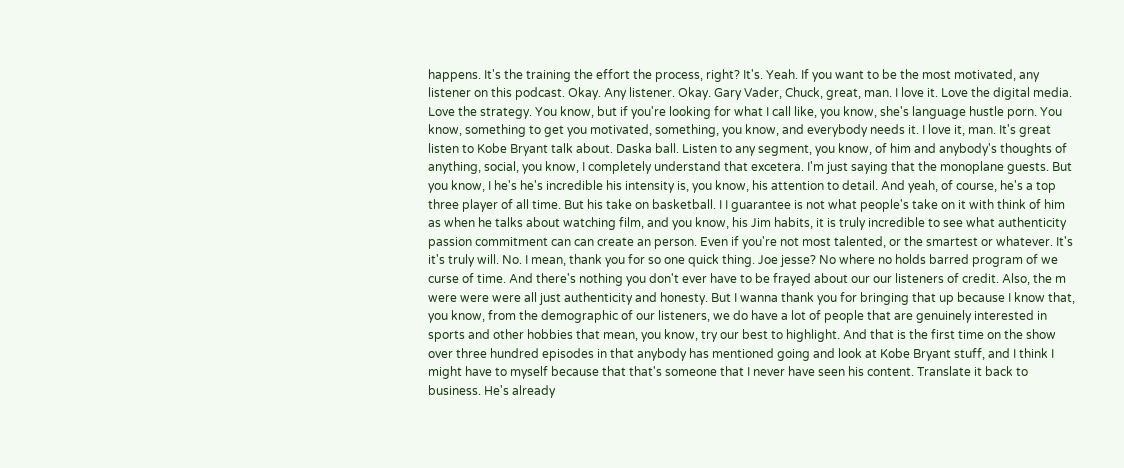happens. It's the training the effort the process, right? It's. Yeah. If you want to be the most motivated, any listener on this podcast. Okay. Any listener. Okay. Gary Vader, Chuck, great, man. I love it. Love the digital media. Love the strategy. You know, but if you're looking for what I call like, you know, she's language hustle porn. You know, something to get you motivated, something, you know, and everybody needs it. I love it, man. It's great listen to Kobe Bryant talk about. Daska ball. Listen to any segment, you know, of him and anybody's thoughts of anything, social, you know, I completely understand that excetera. I'm just saying that the monoplane guests. But you know, I he's he's incredible his intensity is, you know, his attention to detail. And yeah, of course, he's a top three player of all time. But his take on basketball. I I guarantee is not what people's take on it with think of him as when he talks about watching film, and you know, his Jim habits, it is truly incredible to see what authenticity passion commitment can can create an person. Even if you're not most talented, or the smartest or whatever. It's it's truly will. No. I mean, thank you for so one quick thing. Joe jesse? No where no holds barred program of we curse of time. And there's nothing you don't ever have to be frayed about our our listeners of credit. Also, the m were were were all just authenticity and honesty. But I wanna thank you for bringing that up because I know that, you know, from the demographic of our listeners, we do have a lot of people that are genuinely interested in sports and other hobbies that mean, you know, try our best to highlight. And that is the first time on the show over three hundred episodes in that anybody has mentioned going and look at Kobe Bryant stuff, and I think I might have to myself because that that's someone that I never have seen his content. Translate it back to business. He's already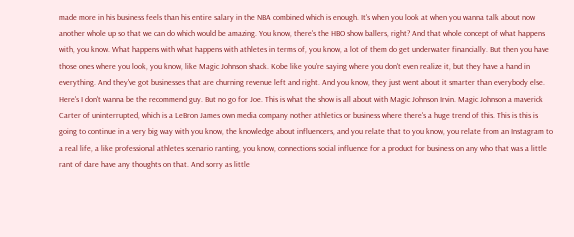made more in his business feels than his entire salary in the NBA combined which is enough. It's when you look at when you wanna talk about now another whole up so that we can do which would be amazing. You know, there's the HBO show ballers, right? And that whole concept of what happens with, you know. What happens with what happens with athletes in terms of, you know, a lot of them do get underwater financially. But then you have those ones where you look, you know, like Magic Johnson shack. Kobe like you're saying where you don't even realize it, but they have a hand in everything. And they've got businesses that are churning revenue left and right. And you know, they just went about it smarter than everybody else. Here's I don't wanna be the recommend guy. But no go for Joe. This is what the show is all about with Magic Johnson Irvin. Magic Johnson a maverick Carter of uninterrupted, which is a LeBron James own media company nother athletics or business where there's a huge trend of this. This is this is going to continue in a very big way with you know, the knowledge about influencers, and you relate that to you know, you relate from an Instagram to a real life, a like professional athletes scenario ranting, you know, connections social influence for a product for business on any who that was a little rant of dare have any thoughts on that. And sorry as little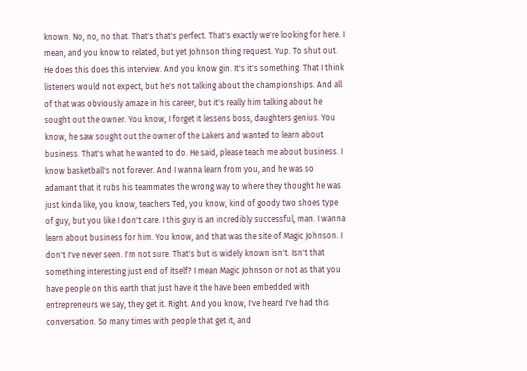known. No, no, no that. That's that's perfect. That's exactly we're looking for here. I mean, and you know to related, but yet Johnson thing request. Yup. To shut out. He does this does this interview. And you know gin. It's it's something. That I think listeners would not expect, but he's not talking about the championships. And all of that was obviously amaze in his career, but it's really him talking about he sought out the owner. You know, I forget it lessens boss, daughters genius. You know, he saw sought out the owner of the Lakers and wanted to learn about business. That's what he wanted to do. He said, please teach me about business. I know basketball's not forever. And I wanna learn from you, and he was so adamant that it rubs his teammates the wrong way to where they thought he was just kinda like, you know, teachers Ted, you know, kind of goody two shoes type of guy, but you like I don't care. I this guy is an incredibly successful, man. I wanna learn about business for him. You know, and that was the site of Magic Johnson. I don't I've never seen. I'm not sure. That's but is widely known isn't. Isn't that something interesting just end of itself? I mean Magic Johnson or not as that you have people on this earth that just have it the have been embedded with entrepreneurs we say, they get it. Right. And you know, I've heard I've had this conversation. So many times with people that get it, and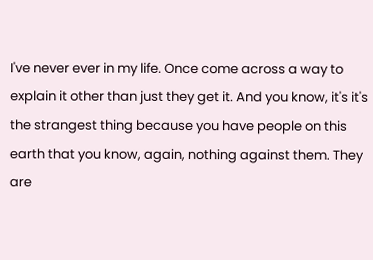I've never ever in my life. Once come across a way to explain it other than just they get it. And you know, it's it's the strangest thing because you have people on this earth that you know, again, nothing against them. They are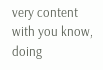very content with you know, doing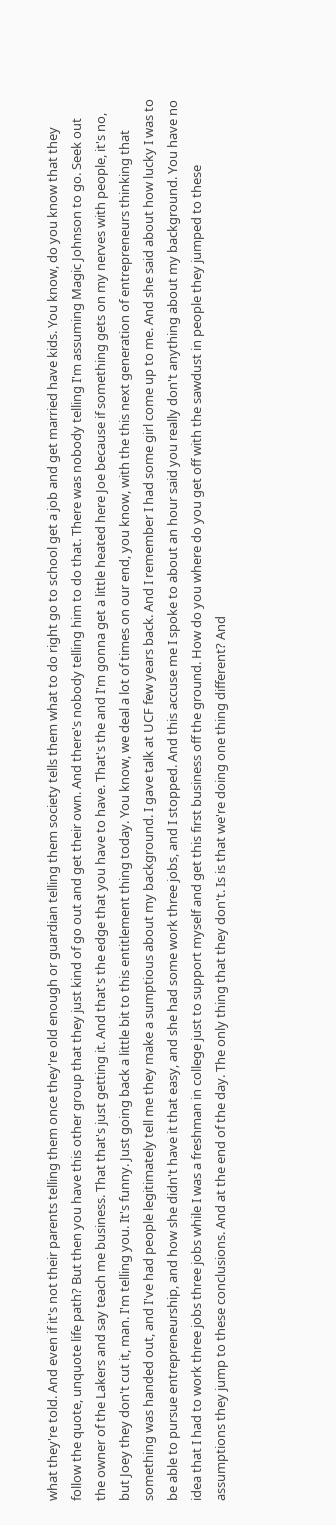what they're told. And even if it's not their parents telling them once they're old enough or guardian telling them society tells them what to do right go to school get a job and get married have kids. You know, do you know that they follow the quote, unquote life path? But then you have this other group that they just kind of go out and get their own. And there's nobody telling him to do that. There was nobody telling I'm assuming Magic Johnson to go. Seek out the owner of the Lakers and say teach me business. That that's just getting it. And that's the edge that you have to have. That's the and I'm gonna get a little heated here Joe because if something gets on my nerves with people, it's no, but Joey they don't cut it, man. I'm telling you. It's funny. Just going back a little bit to this entitlement thing today. You know, we deal a lot of times on our end, you know, with the this next generation of entrepreneurs thinking that something was handed out, and I've had people legitimately tell me they make a sumptious about my background. I gave talk at UCF few years back. And I remember I had some girl come up to me. And she said about how lucky I was to be able to pursue entrepreneurship, and how she didn't have it that easy, and she had some work three jobs, and I stopped. And this accuse me I spoke to about an hour said you really don't anything about my background. You have no idea that I had to work three jobs three jobs while I was a freshman in college just to support myself and get this first business off the ground. How do you where do you get off with the sawdust in people they jumped to these assumptions they jump to these conclusions. And at the end of the day. The only thing that they don't. Is is that we're doing one thing different? And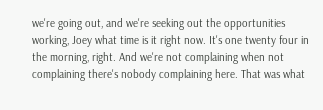we're going out, and we're seeking out the opportunities working, Joey what time is it right now. It's one twenty four in the morning, right. And we're not complaining when not complaining there's nobody complaining here. That was what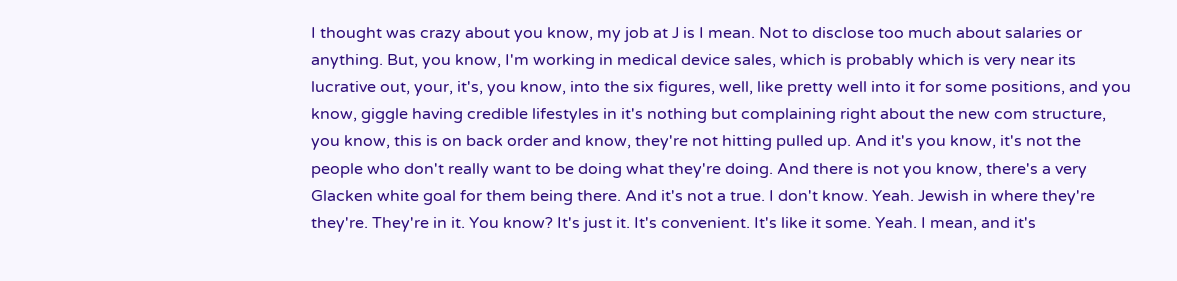I thought was crazy about you know, my job at J is I mean. Not to disclose too much about salaries or anything. But, you know, I'm working in medical device sales, which is probably which is very near its lucrative out, your, it's, you know, into the six figures, well, like pretty well into it for some positions, and you know, giggle having credible lifestyles in it's nothing but complaining right about the new com structure, you know, this is on back order and know, they're not hitting pulled up. And it's you know, it's not the people who don't really want to be doing what they're doing. And there is not you know, there's a very Glacken white goal for them being there. And it's not a true. I don't know. Yeah. Jewish in where they're they're. They're in it. You know? It's just it. It's convenient. It's like it some. Yeah. I mean, and it's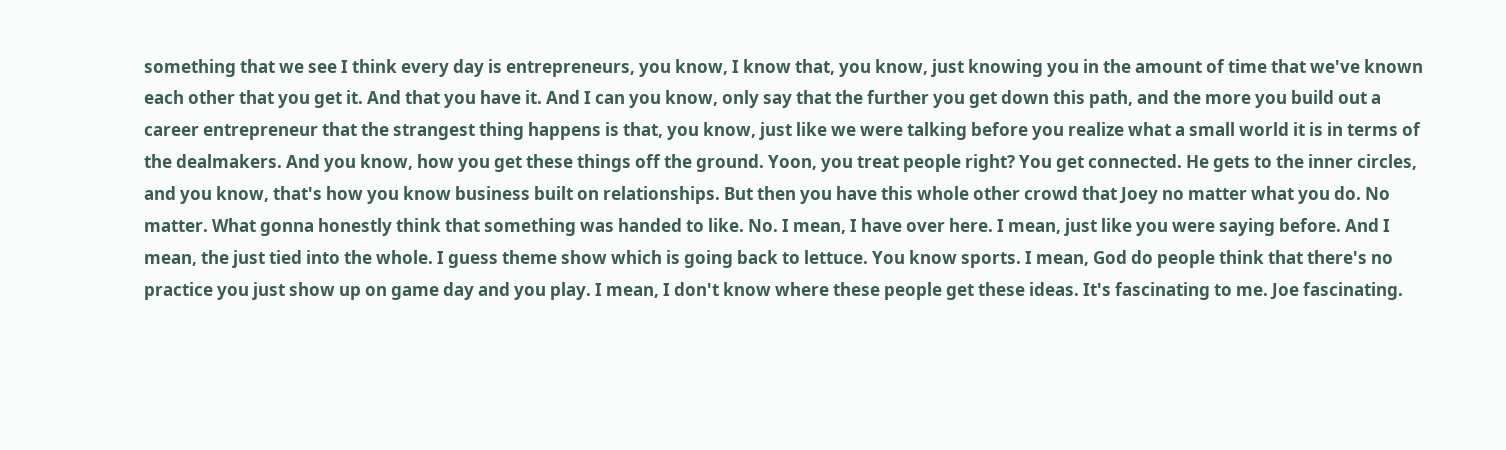something that we see I think every day is entrepreneurs, you know, I know that, you know, just knowing you in the amount of time that we've known each other that you get it. And that you have it. And I can you know, only say that the further you get down this path, and the more you build out a career entrepreneur that the strangest thing happens is that, you know, just like we were talking before you realize what a small world it is in terms of the dealmakers. And you know, how you get these things off the ground. Yoon, you treat people right? You get connected. He gets to the inner circles, and you know, that's how you know business built on relationships. But then you have this whole other crowd that Joey no matter what you do. No matter. What gonna honestly think that something was handed to like. No. I mean, I have over here. I mean, just like you were saying before. And I mean, the just tied into the whole. I guess theme show which is going back to lettuce. You know sports. I mean, God do people think that there's no practice you just show up on game day and you play. I mean, I don't know where these people get these ideas. It's fascinating to me. Joe fascinating.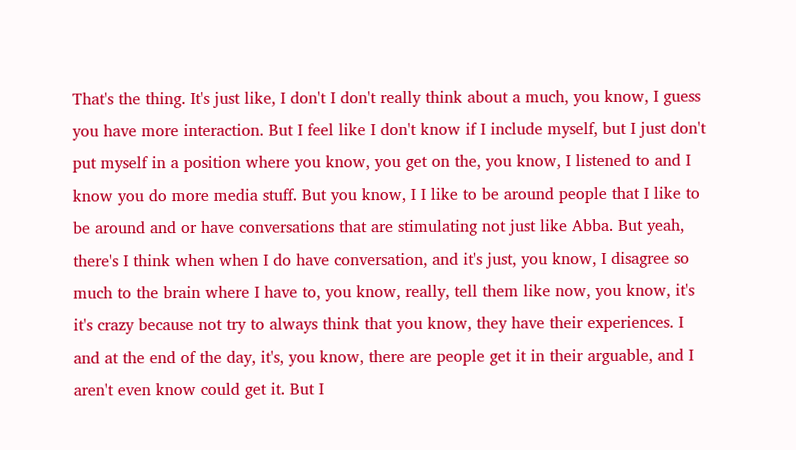That's the thing. It's just like, I don't I don't really think about a much, you know, I guess you have more interaction. But I feel like I don't know if I include myself, but I just don't put myself in a position where you know, you get on the, you know, I listened to and I know you do more media stuff. But you know, I I like to be around people that I like to be around and or have conversations that are stimulating not just like Abba. But yeah, there's I think when when I do have conversation, and it's just, you know, I disagree so much to the brain where I have to, you know, really, tell them like now, you know, it's it's crazy because not try to always think that you know, they have their experiences. I and at the end of the day, it's, you know, there are people get it in their arguable, and I aren't even know could get it. But I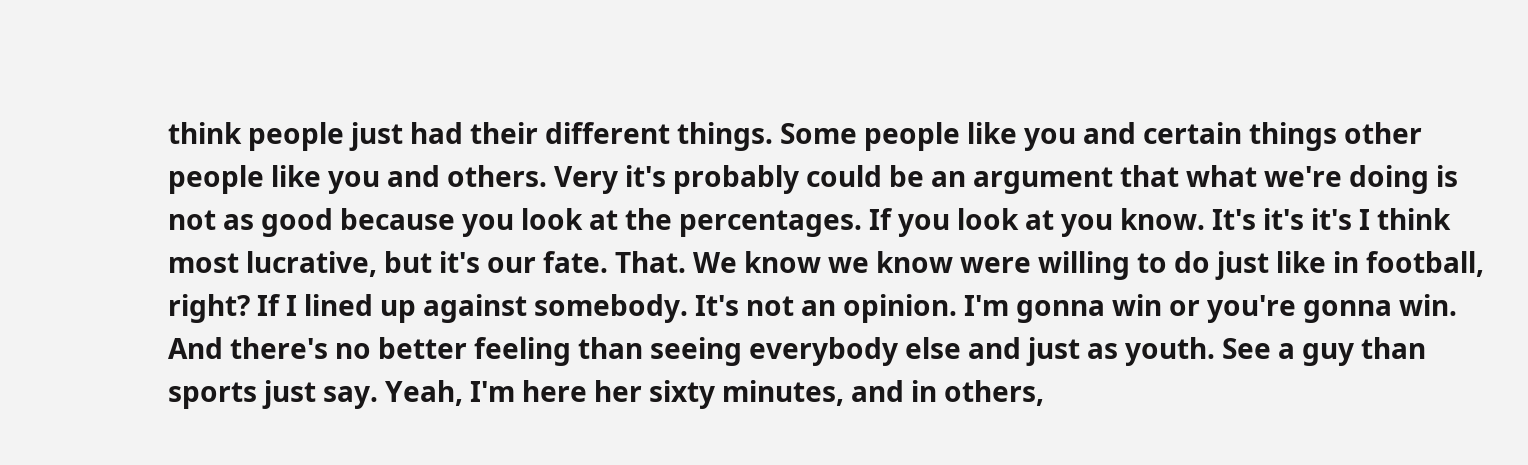think people just had their different things. Some people like you and certain things other people like you and others. Very it's probably could be an argument that what we're doing is not as good because you look at the percentages. If you look at you know. It's it's it's I think most lucrative, but it's our fate. That. We know we know were willing to do just like in football, right? If I lined up against somebody. It's not an opinion. I'm gonna win or you're gonna win. And there's no better feeling than seeing everybody else and just as youth. See a guy than sports just say. Yeah, I'm here her sixty minutes, and in others,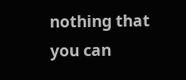nothing that you can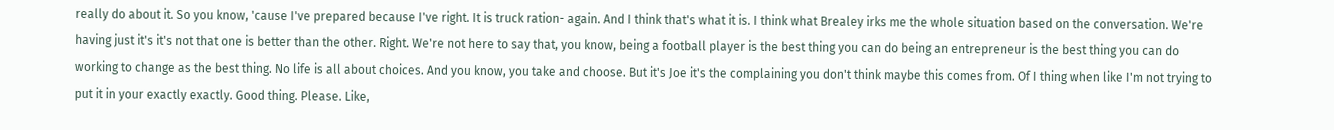really do about it. So you know, 'cause I've prepared because I've right. It is truck ration- again. And I think that's what it is. I think what Brealey irks me the whole situation based on the conversation. We're having just it's it's not that one is better than the other. Right. We're not here to say that, you know, being a football player is the best thing you can do being an entrepreneur is the best thing you can do working to change as the best thing. No life is all about choices. And you know, you take and choose. But it's Joe it's the complaining you don't think maybe this comes from. Of I thing when like I'm not trying to put it in your exactly exactly. Good thing. Please. Like,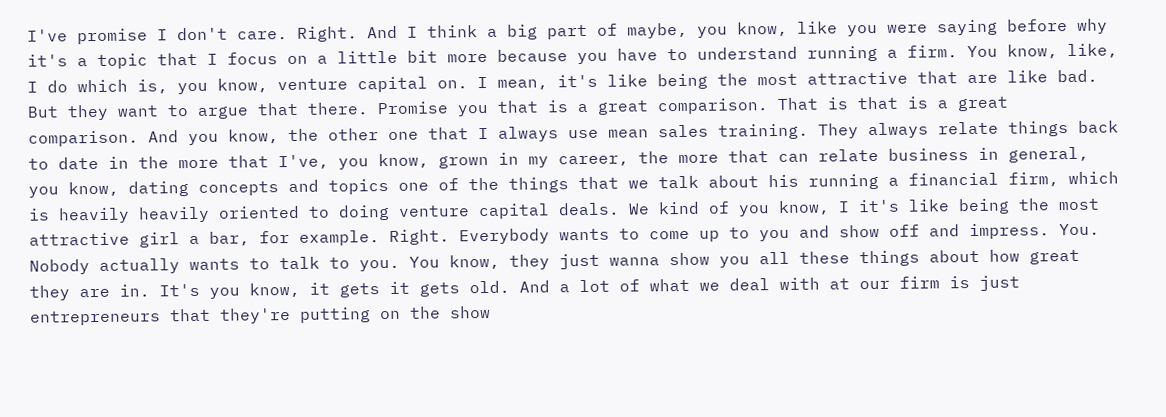I've promise I don't care. Right. And I think a big part of maybe, you know, like you were saying before why it's a topic that I focus on a little bit more because you have to understand running a firm. You know, like, I do which is, you know, venture capital on. I mean, it's like being the most attractive that are like bad. But they want to argue that there. Promise you that is a great comparison. That is that is a great comparison. And you know, the other one that I always use mean sales training. They always relate things back to date in the more that I've, you know, grown in my career, the more that can relate business in general, you know, dating concepts and topics one of the things that we talk about his running a financial firm, which is heavily heavily oriented to doing venture capital deals. We kind of you know, I it's like being the most attractive girl a bar, for example. Right. Everybody wants to come up to you and show off and impress. You. Nobody actually wants to talk to you. You know, they just wanna show you all these things about how great they are in. It's you know, it gets it gets old. And a lot of what we deal with at our firm is just entrepreneurs that they're putting on the show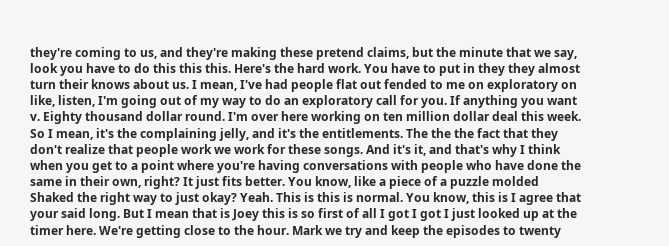they're coming to us, and they're making these pretend claims, but the minute that we say, look you have to do this this this. Here's the hard work. You have to put in they they almost turn their knows about us. I mean, I've had people flat out fended to me on exploratory on like, listen, I'm going out of my way to do an exploratory call for you. If anything you want v. Eighty thousand dollar round. I'm over here working on ten million dollar deal this week. So I mean, it's the complaining jelly, and it's the entitlements. The the the fact that they don't realize that people work we work for these songs. And it's it, and that's why I think when you get to a point where you're having conversations with people who have done the same in their own, right? It just fits better. You know, like a piece of a puzzle molded Shaked the right way to just okay? Yeah. This is this is normal. You know, this is I agree that your said long. But I mean that is Joey this is so first of all I got I got I just looked up at the timer here. We're getting close to the hour. Mark we try and keep the episodes to twenty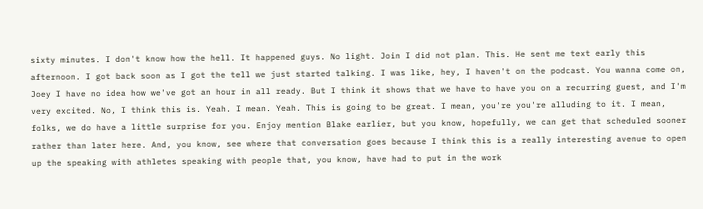sixty minutes. I don't know how the hell. It happened guys. No light. Join I did not plan. This. He sent me text early this afternoon. I got back soon as I got the tell we just started talking. I was like, hey, I haven't on the podcast. You wanna come on, Joey I have no idea how we've got an hour in all ready. But I think it shows that we have to have you on a recurring guest, and I'm very excited. No, I think this is. Yeah. I mean. Yeah. This is going to be great. I mean, you're you're alluding to it. I mean, folks, we do have a little surprise for you. Enjoy mention Blake earlier, but you know, hopefully, we can get that scheduled sooner rather than later here. And, you know, see where that conversation goes because I think this is a really interesting avenue to open up the speaking with athletes speaking with people that, you know, have had to put in the work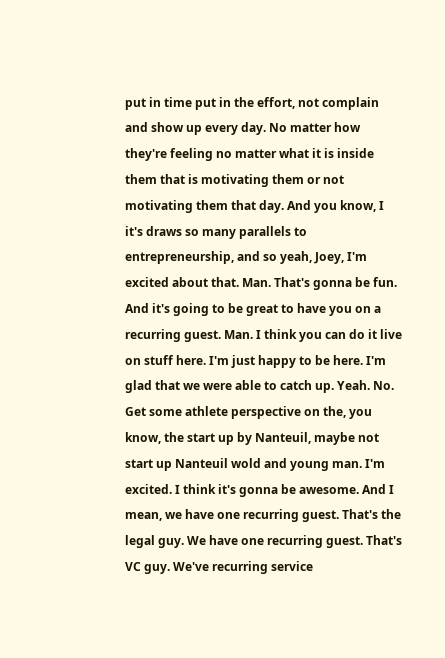put in time put in the effort, not complain and show up every day. No matter how they're feeling no matter what it is inside them that is motivating them or not motivating them that day. And you know, I it's draws so many parallels to entrepreneurship, and so yeah, Joey, I'm excited about that. Man. That's gonna be fun. And it's going to be great to have you on a recurring guest. Man. I think you can do it live on stuff here. I'm just happy to be here. I'm glad that we were able to catch up. Yeah. No. Get some athlete perspective on the, you know, the start up by Nanteuil, maybe not start up Nanteuil wold and young man. I'm excited. I think it's gonna be awesome. And I mean, we have one recurring guest. That's the legal guy. We have one recurring guest. That's VC guy. We've recurring service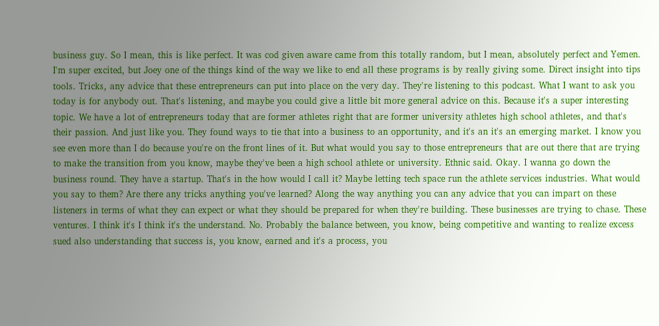business guy. So I mean, this is like perfect. It was cod given aware came from this totally random, but I mean, absolutely perfect and Yemen. I'm super excited, but Joey one of the things kind of the way we like to end all these programs is by really giving some. Direct insight into tips tools. Tricks, any advice that these entrepreneurs can put into place on the very day. They're listening to this podcast. What I want to ask you today is for anybody out. That's listening, and maybe you could give a little bit more general advice on this. Because it's a super interesting topic. We have a lot of entrepreneurs today that are former athletes right that are former university athletes high school athletes, and that's their passion. And just like you. They found ways to tie that into a business to an opportunity, and it's an it's an emerging market. I know you see even more than I do because you're on the front lines of it. But what would you say to those entrepreneurs that are out there that are trying to make the transition from you know, maybe they've been a high school athlete or university. Ethnic said. Okay. I wanna go down the business round. They have a startup. That's in the how would I call it? Maybe letting tech space run the athlete services industries. What would you say to them? Are there any tricks anything you've learned? Along the way anything you can any advice that you can impart on these listeners in terms of what they can expect or what they should be prepared for when they're building. These businesses are trying to chase. These ventures. I think it's I think it's the understand. No. Probably the balance between, you know, being competitive and wanting to realize excess sued also understanding that success is, you know, earned and it's a process, you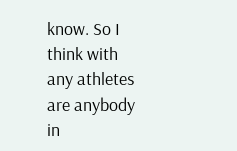know. So I think with any athletes are anybody in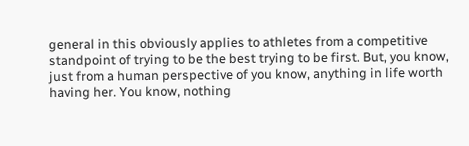general in this obviously applies to athletes from a competitive standpoint of trying to be the best trying to be first. But, you know, just from a human perspective of you know, anything in life worth having her. You know, nothing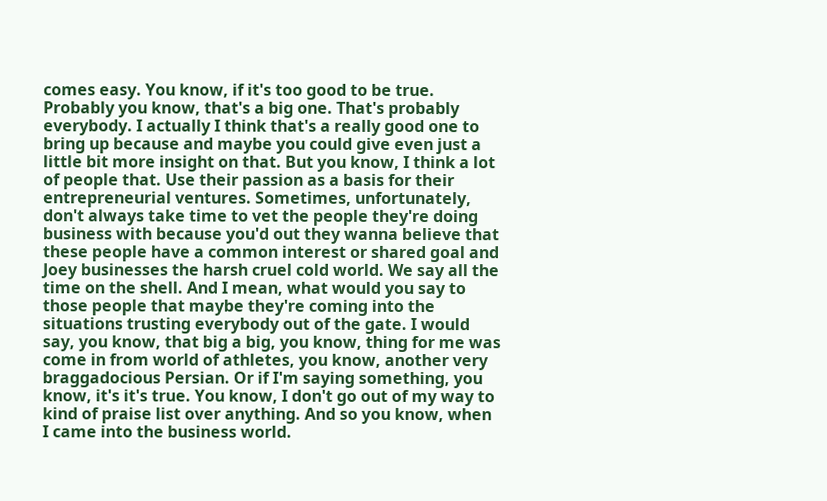comes easy. You know, if it's too good to be true. Probably you know, that's a big one. That's probably everybody. I actually I think that's a really good one to bring up because and maybe you could give even just a little bit more insight on that. But you know, I think a lot of people that. Use their passion as a basis for their entrepreneurial ventures. Sometimes, unfortunately, don't always take time to vet the people they're doing business with because you'd out they wanna believe that these people have a common interest or shared goal and Joey businesses the harsh cruel cold world. We say all the time on the shell. And I mean, what would you say to those people that maybe they're coming into the situations trusting everybody out of the gate. I would say, you know, that big a big, you know, thing for me was come in from world of athletes, you know, another very braggadocious Persian. Or if I'm saying something, you know, it's it's true. You know, I don't go out of my way to kind of praise list over anything. And so you know, when I came into the business world.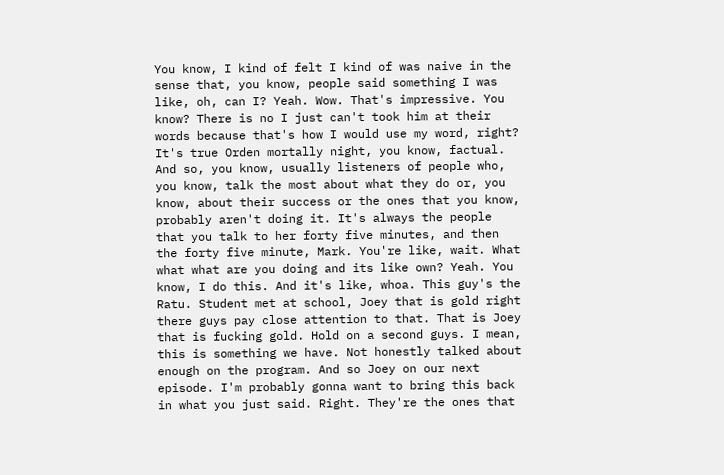You know, I kind of felt I kind of was naive in the sense that, you know, people said something I was like, oh, can I? Yeah. Wow. That's impressive. You know? There is no I just can't took him at their words because that's how I would use my word, right? It's true Orden mortally night, you know, factual. And so, you know, usually listeners of people who, you know, talk the most about what they do or, you know, about their success or the ones that you know, probably aren't doing it. It's always the people that you talk to her forty five minutes, and then the forty five minute, Mark. You're like, wait. What what what are you doing and its like own? Yeah. You know, I do this. And it's like, whoa. This guy's the Ratu. Student met at school, Joey that is gold right there guys pay close attention to that. That is Joey that is fucking gold. Hold on a second guys. I mean, this is something we have. Not honestly talked about enough on the program. And so Joey on our next episode. I'm probably gonna want to bring this back in what you just said. Right. They're the ones that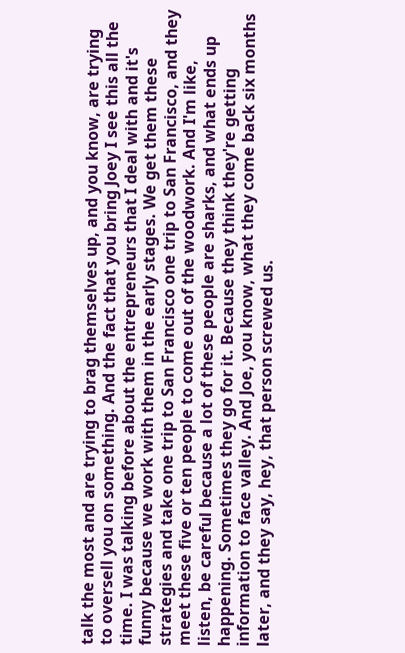talk the most and are trying to brag themselves up, and you know, are trying to oversell you on something. And the fact that you bring Joey I see this all the time. I was talking before about the entrepreneurs that I deal with and it's funny because we work with them in the early stages. We get them these strategies and take one trip to San Francisco one trip to San Francisco, and they meet these five or ten people to come out of the woodwork. And I'm like, listen, be careful because a lot of these people are sharks, and what ends up happening. Sometimes they go for it. Because they think they're getting information to face valley. And Joe, you know, what they come back six months later, and they say, hey, that person screwed us.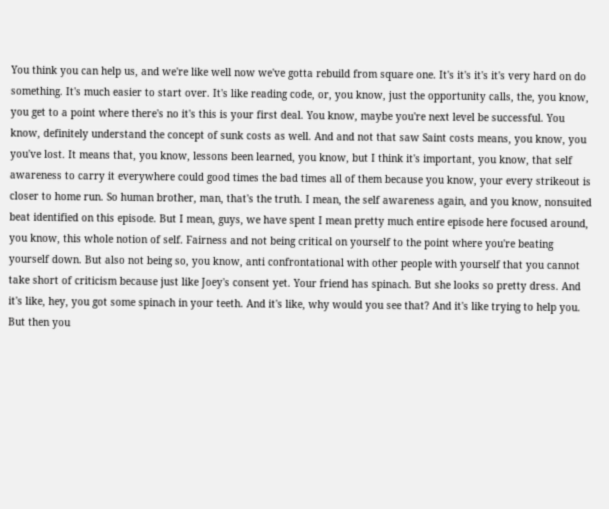You think you can help us, and we're like well now we've gotta rebuild from square one. It's it's it's it's very hard on do something. It's much easier to start over. It's like reading code, or, you know, just the opportunity calls, the, you know, you get to a point where there's no it's this is your first deal. You know, maybe you're next level be successful. You know, definitely understand the concept of sunk costs as well. And and not that saw Saint costs means, you know, you you've lost. It means that, you know, lessons been learned, you know, but I think it's important, you know, that self awareness to carry it everywhere could good times the bad times all of them because you know, your every strikeout is closer to home run. So human brother, man, that's the truth. I mean, the self awareness again, and you know, nonsuited beat identified on this episode. But I mean, guys, we have spent I mean pretty much entire episode here focused around, you know, this whole notion of self. Fairness and not being critical on yourself to the point where you're beating yourself down. But also not being so, you know, anti confrontational with other people with yourself that you cannot take short of criticism because just like Joey's consent yet. Your friend has spinach. But she looks so pretty dress. And it's like, hey, you got some spinach in your teeth. And it's like, why would you see that? And it's like trying to help you. But then you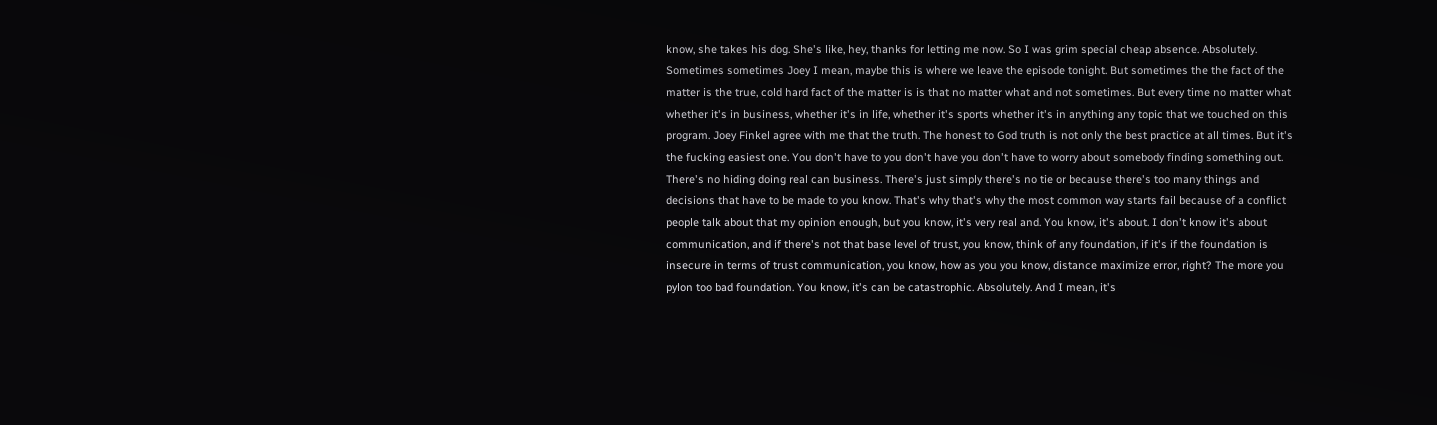know, she takes his dog. She's like, hey, thanks for letting me now. So I was grim special cheap absence. Absolutely. Sometimes sometimes Joey I mean, maybe this is where we leave the episode tonight. But sometimes the the fact of the matter is the true, cold hard fact of the matter is is that no matter what and not sometimes. But every time no matter what whether it's in business, whether it's in life, whether it's sports whether it's in anything any topic that we touched on this program. Joey Finkel agree with me that the truth. The honest to God truth is not only the best practice at all times. But it's the fucking easiest one. You don't have to you don't have you don't have to worry about somebody finding something out. There's no hiding doing real can business. There's just simply there's no tie or because there's too many things and decisions that have to be made to you know. That's why that's why the most common way starts fail because of a conflict people talk about that my opinion enough, but you know, it's very real and. You know, it's about. I don't know it's about communication, and if there's not that base level of trust, you know, think of any foundation, if it's if the foundation is insecure in terms of trust communication, you know, how as you you know, distance maximize error, right? The more you pylon too bad foundation. You know, it's can be catastrophic. Absolutely. And I mean, it's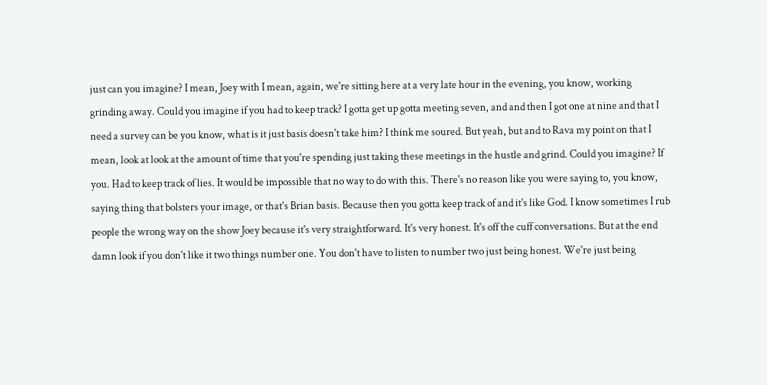just can you imagine? I mean, Joey with I mean, again, we're sitting here at a very late hour in the evening, you know, working grinding away. Could you imagine if you had to keep track? I gotta get up gotta meeting seven, and and then I got one at nine and that I need a survey can be you know, what is it just basis doesn't take him? I think me soured. But yeah, but and to Rava my point on that I mean, look at look at the amount of time that you're spending just taking these meetings in the hustle and grind. Could you imagine? If you. Had to keep track of lies. It would be impossible that no way to do with this. There's no reason like you were saying to, you know, saying thing that bolsters your image, or that's Brian basis. Because then you gotta keep track of and it's like God. I know sometimes I rub people the wrong way on the show Joey because it's very straightforward. It's very honest. It's off the cuff conversations. But at the end damn look if you don't like it two things number one. You don't have to listen to number two just being honest. We're just being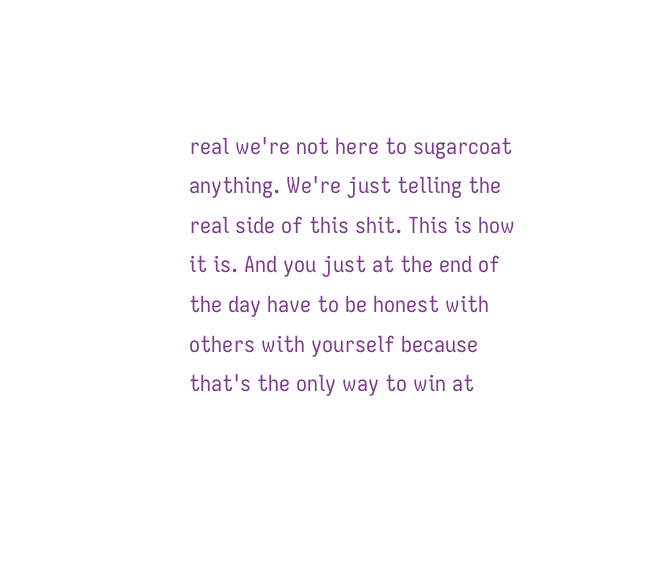real we're not here to sugarcoat anything. We're just telling the real side of this shit. This is how it is. And you just at the end of the day have to be honest with others with yourself because that's the only way to win at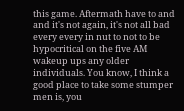this game. Aftermath have to and and it's not again, it's not all bad every every in nut to not to be hypocritical on the five AM wakeup ups any older individuals. You know, I think a good place to take some stumper men is, you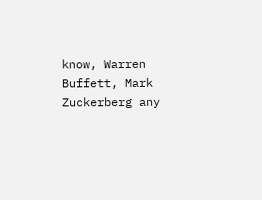know, Warren Buffett, Mark Zuckerberg any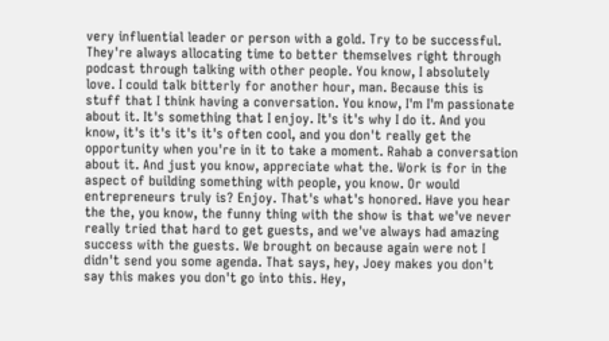very influential leader or person with a gold. Try to be successful. They're always allocating time to better themselves right through podcast through talking with other people. You know, I absolutely love. I could talk bitterly for another hour, man. Because this is stuff that I think having a conversation. You know, I'm I'm passionate about it. It's something that I enjoy. It's it's why I do it. And you know, it's it's it's it's often cool, and you don't really get the opportunity when you're in it to take a moment. Rahab a conversation about it. And just you know, appreciate what the. Work is for in the aspect of building something with people, you know. Or would entrepreneurs truly is? Enjoy. That's what's honored. Have you hear the the, you know, the funny thing with the show is that we've never really tried that hard to get guests, and we've always had amazing success with the guests. We brought on because again were not I didn't send you some agenda. That says, hey, Joey makes you don't say this makes you don't go into this. Hey,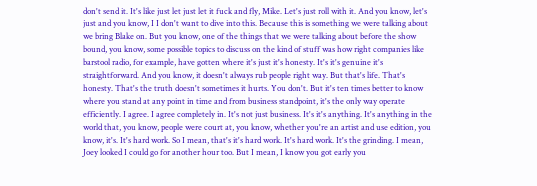don't send it. It's like just let just let it fuck and fly, Mike. Let's just roll with it. And you know, let's just and you know, I I don't want to dive into this. Because this is something we were talking about we bring Blake on. But you know, one of the things that we were talking about before the show bound, you know, some possible topics to discuss on the kind of stuff was how right companies like barstool radio, for example, have gotten where it's just it's honesty. It's it's genuine it's straightforward. And you know, it doesn't always rub people right way. But that's life. That's honesty. That's the truth doesn't sometimes it hurts. You don't. But it's ten times better to know where you stand at any point in time and from business standpoint, it's the only way operate efficiently. I agree. I agree completely in. It's not just business. It's it's anything. It's anything in the world that, you know, people were court at, you know, whether you're an artist and use edition, you know, it's. It's hard work. So I mean, that's it's hard work. It's hard work. It's the grinding. I mean, Joey looked I could go for another hour too. But I mean, I know you got early you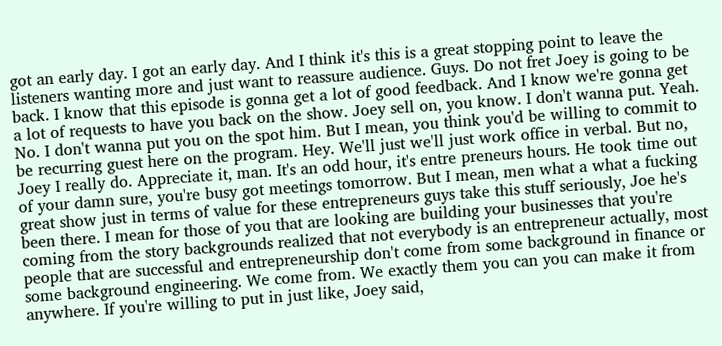got an early day. I got an early day. And I think it's this is a great stopping point to leave the listeners wanting more and just want to reassure audience. Guys. Do not fret Joey is going to be back. I know that this episode is gonna get a lot of good feedback. And I know we're gonna get a lot of requests to have you back on the show. Joey sell on, you know. I don't wanna put. Yeah. No. I don't wanna put you on the spot him. But I mean, you think you'd be willing to commit to be recurring guest here on the program. Hey. We'll just we'll just work office in verbal. But no, Joey I really do. Appreciate it, man. It's an odd hour, it's entre preneurs hours. He took time out of your damn sure, you're busy got meetings tomorrow. But I mean, men what a what a fucking great show just in terms of value for these entrepreneurs guys take this stuff seriously, Joe he's been there. I mean for those of you that are looking are building your businesses that you're coming from the story backgrounds realized that not everybody is an entrepreneur actually, most people that are successful and entrepreneurship don't come from some background in finance or some background engineering. We come from. We exactly them you can you can make it from anywhere. If you're willing to put in just like, Joey said,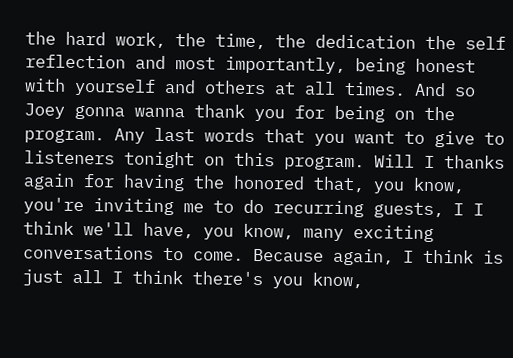the hard work, the time, the dedication the self reflection and most importantly, being honest with yourself and others at all times. And so Joey gonna wanna thank you for being on the program. Any last words that you want to give to listeners tonight on this program. Will I thanks again for having the honored that, you know, you're inviting me to do recurring guests, I I think we'll have, you know, many exciting conversations to come. Because again, I think is just all I think there's you know,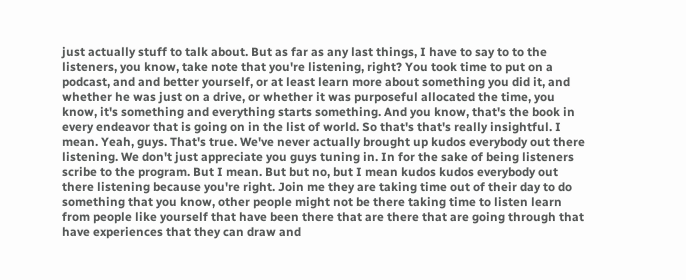just actually stuff to talk about. But as far as any last things, I have to say to to the listeners, you know, take note that you're listening, right? You took time to put on a podcast, and and better yourself, or at least learn more about something you did it, and whether he was just on a drive, or whether it was purposeful allocated the time, you know, it's something and everything starts something. And you know, that's the book in every endeavor that is going on in the list of world. So that's that's really insightful. I mean. Yeah, guys. That's true. We've never actually brought up kudos everybody out there listening. We don't just appreciate you guys tuning in. In for the sake of being listeners scribe to the program. But I mean. But but no, but I mean kudos kudos everybody out there listening because you're right. Join me they are taking time out of their day to do something that you know, other people might not be there taking time to listen learn from people like yourself that have been there that are there that are going through that have experiences that they can draw and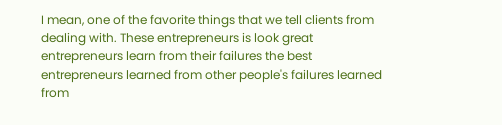I mean, one of the favorite things that we tell clients from dealing with. These entrepreneurs is look great entrepreneurs learn from their failures the best entrepreneurs learned from other people's failures learned from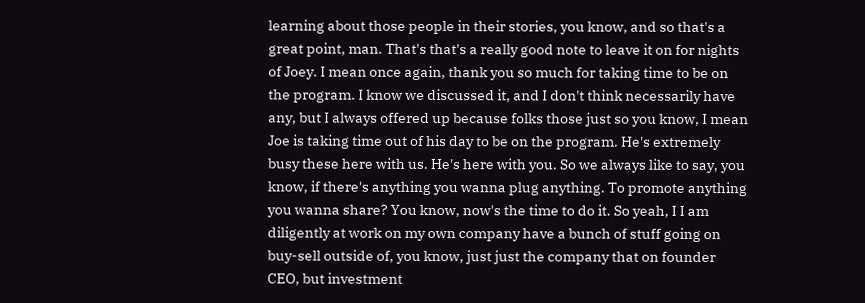learning about those people in their stories, you know, and so that's a great point, man. That's that's a really good note to leave it on for nights of Joey. I mean once again, thank you so much for taking time to be on the program. I know we discussed it, and I don't think necessarily have any, but I always offered up because folks those just so you know, I mean Joe is taking time out of his day to be on the program. He's extremely busy these here with us. He's here with you. So we always like to say, you know, if there's anything you wanna plug anything. To promote anything you wanna share? You know, now's the time to do it. So yeah, I I am diligently at work on my own company have a bunch of stuff going on buy-sell outside of, you know, just just the company that on founder CEO, but investment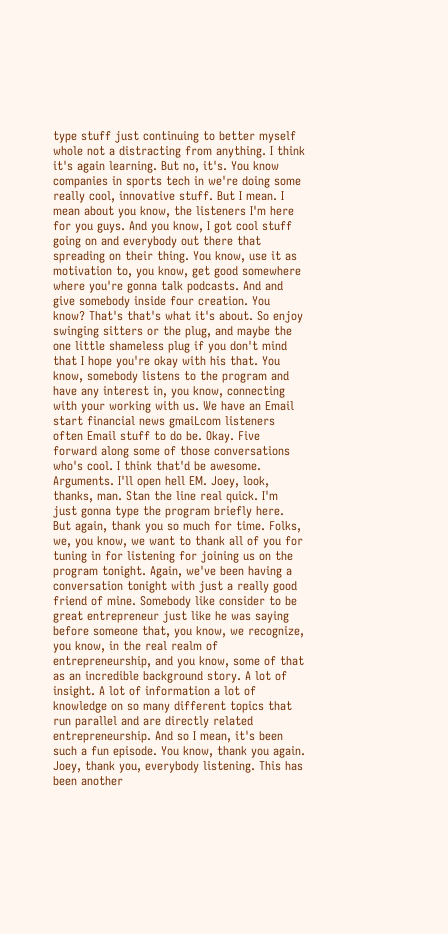type stuff just continuing to better myself whole not a distracting from anything. I think it's again learning. But no, it's. You know companies in sports tech in we're doing some really cool, innovative stuff. But I mean. I mean about you know, the listeners I'm here for you guys. And you know, I got cool stuff going on and everybody out there that spreading on their thing. You know, use it as motivation to, you know, get good somewhere where you're gonna talk podcasts. And and give somebody inside four creation. You know? That's that's what it's about. So enjoy swinging sitters or the plug, and maybe the one little shameless plug if you don't mind that I hope you're okay with his that. You know, somebody listens to the program and have any interest in, you know, connecting with your working with us. We have an Email start financial news gmaiLcom listeners often Email stuff to do be. Okay. Five forward along some of those conversations who's cool. I think that'd be awesome. Arguments. I'll open hell EM. Joey, look, thanks, man. Stan the line real quick. I'm just gonna type the program briefly here. But again, thank you so much for time. Folks, we, you know, we want to thank all of you for tuning in for listening for joining us on the program tonight. Again, we've been having a conversation tonight with just a really good friend of mine. Somebody like consider to be great entrepreneur just like he was saying before someone that, you know, we recognize, you know, in the real realm of entrepreneurship, and you know, some of that as an incredible background story. A lot of insight. A lot of information a lot of knowledge on so many different topics that run parallel and are directly related entrepreneurship. And so I mean, it's been such a fun episode. You know, thank you again. Joey, thank you, everybody listening. This has been another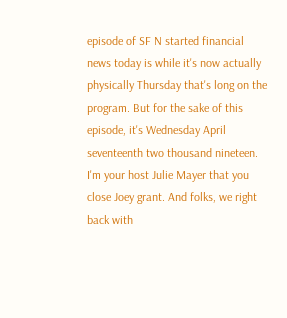episode of SF N started financial news today is while it's now actually physically Thursday that's long on the program. But for the sake of this episode, it's Wednesday April seventeenth two thousand nineteen. I'm your host Julie Mayer that you close Joey grant. And folks, we right back with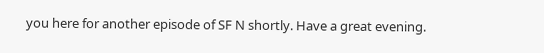you here for another episode of SF N shortly. Have a great evening.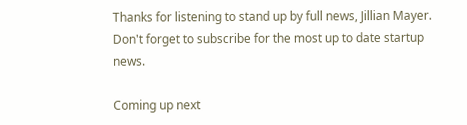Thanks for listening to stand up by full news, Jillian Mayer. Don't forget to subscribe for the most up to date startup news.

Coming up next